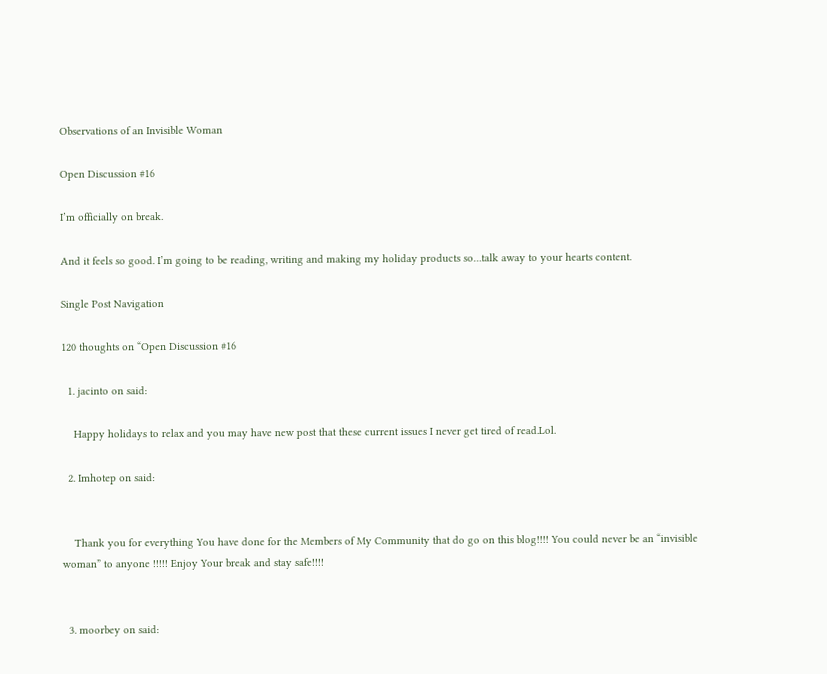Observations of an Invisible Woman

Open Discussion #16

I’m officially on break.

And it feels so good. I’m going to be reading, writing and making my holiday products so…talk away to your hearts content.

Single Post Navigation

120 thoughts on “Open Discussion #16

  1. jacinto on said:

    Happy holidays to relax and you may have new post that these current issues I never get tired of read.Lol.

  2. Imhotep on said:


    Thank you for everything You have done for the Members of My Community that do go on this blog!!!! You could never be an “invisible woman” to anyone !!!!! Enjoy Your break and stay safe!!!!


  3. moorbey on said: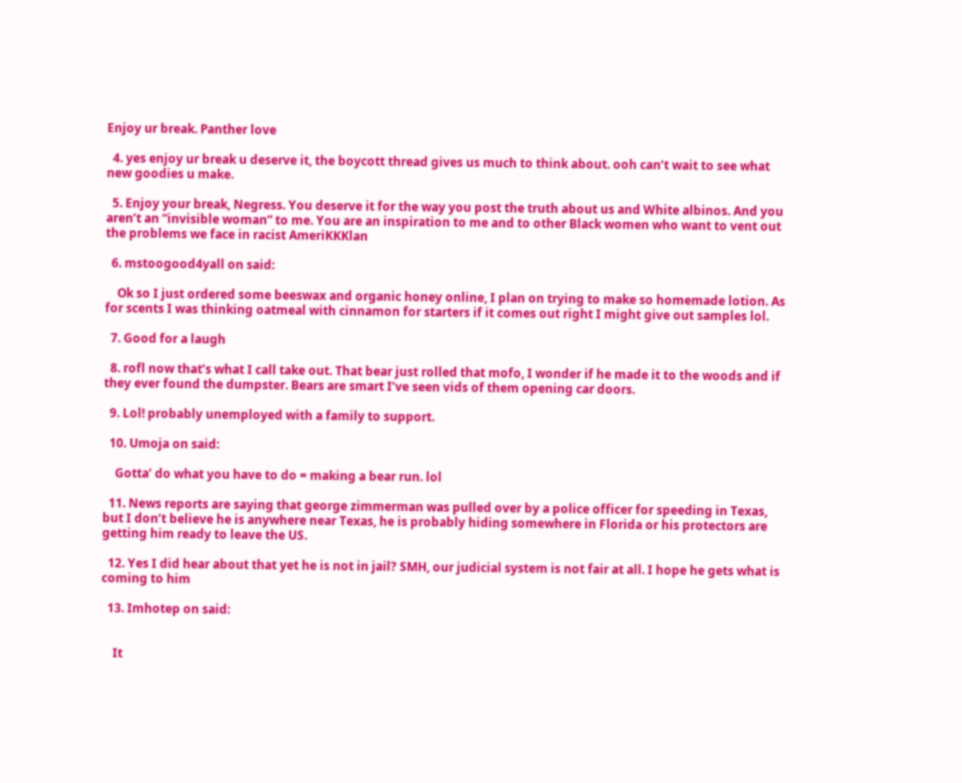Enjoy ur break. Panther love

  4. yes enjoy ur break u deserve it, the boycott thread gives us much to think about. ooh can’t wait to see what new goodies u make.

  5. Enjoy your break, Negress. You deserve it for the way you post the truth about us and White albinos. And you aren’t an ”invisible woman” to me. You are an inspiration to me and to other Black women who want to vent out the problems we face in racist AmeriKKKlan

  6. mstoogood4yall on said:

    Ok so I just ordered some beeswax and organic honey online, I plan on trying to make so homemade lotion. As for scents I was thinking oatmeal with cinnamon for starters if it comes out right I might give out samples lol.

  7. Good for a laugh

  8. rofl now that’s what I call take out. That bear just rolled that mofo, I wonder if he made it to the woods and if they ever found the dumpster. Bears are smart I’ve seen vids of them opening car doors.

  9. Lol! probably unemployed with a family to support.

  10. Umoja on said:

    Gotta’ do what you have to do = making a bear run. lol

  11. News reports are saying that george zimmerman was pulled over by a police officer for speeding in Texas, but I don’t believe he is anywhere near Texas, he is probably hiding somewhere in Florida or his protectors are getting him ready to leave the US.

  12. Yes I did hear about that yet he is not in jail? SMH, our judicial system is not fair at all. I hope he gets what is coming to him

  13. Imhotep on said:


    It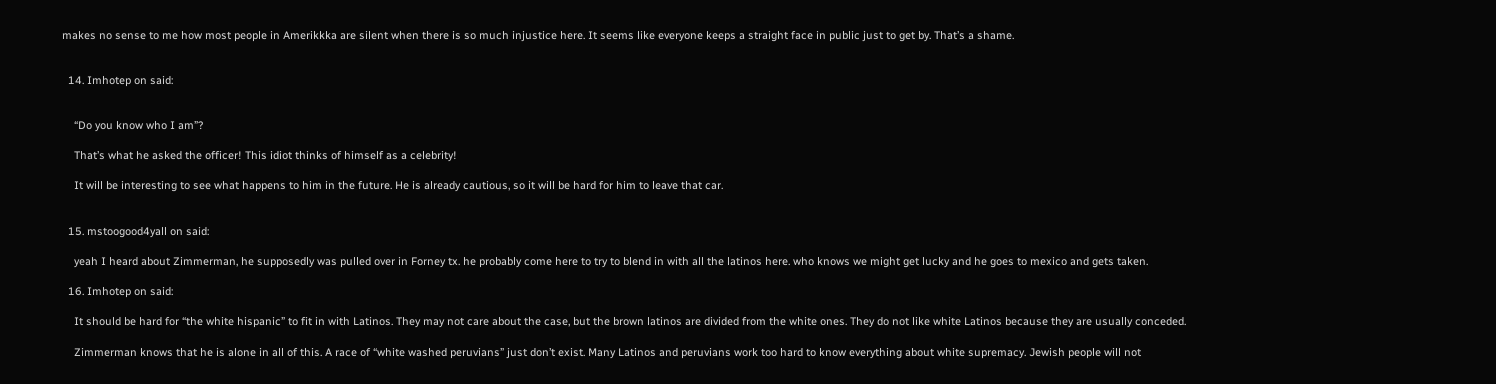makes no sense to me how most people in Amerikkka are silent when there is so much injustice here. It seems like everyone keeps a straight face in public just to get by. That’s a shame.


  14. Imhotep on said:


    “Do you know who I am”?

    That’s what he asked the officer! This idiot thinks of himself as a celebrity!

    It will be interesting to see what happens to him in the future. He is already cautious, so it will be hard for him to leave that car.


  15. mstoogood4yall on said:

    yeah I heard about Zimmerman, he supposedly was pulled over in Forney tx. he probably come here to try to blend in with all the latinos here. who knows we might get lucky and he goes to mexico and gets taken.

  16. Imhotep on said:

    It should be hard for “the white hispanic” to fit in with Latinos. They may not care about the case, but the brown latinos are divided from the white ones. They do not like white Latinos because they are usually conceded.

    Zimmerman knows that he is alone in all of this. A race of “white washed peruvians” just don’t exist. Many Latinos and peruvians work too hard to know everything about white supremacy. Jewish people will not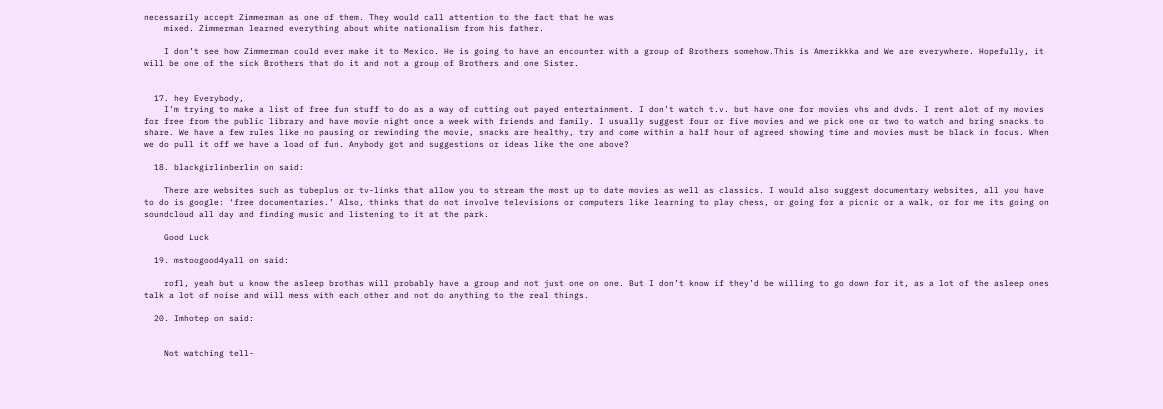necessarily accept Zimmerman as one of them. They would call attention to the fact that he was
    mixed. Zimmerman learned everything about white nationalism from his father.

    I don’t see how Zimmerman could ever make it to Mexico. He is going to have an encounter with a group of Brothers somehow.This is Amerikkka and We are everywhere. Hopefully, it will be one of the sick Brothers that do it and not a group of Brothers and one Sister.


  17. hey Everybody,
    I’m trying to make a list of free fun stuff to do as a way of cutting out payed entertainment. I don’t watch t.v. but have one for movies vhs and dvds. I rent alot of my movies for free from the public library and have movie night once a week with friends and family. I usually suggest four or five movies and we pick one or two to watch and bring snacks to share. We have a few rules like no pausing or rewinding the movie, snacks are healthy, try and come within a half hour of agreed showing time and movies must be black in focus. When we do pull it off we have a load of fun. Anybody got and suggestions or ideas like the one above?

  18. blackgirlinberlin on said:

    There are websites such as tubeplus or tv-links that allow you to stream the most up to date movies as well as classics. I would also suggest documentary websites, all you have to do is google: ‘free documentaries.’ Also, thinks that do not involve televisions or computers like learning to play chess, or going for a picnic or a walk, or for me its going on soundcloud all day and finding music and listening to it at the park.

    Good Luck

  19. mstoogood4yall on said:

    rofl, yeah but u know the asleep brothas will probably have a group and not just one on one. But I don’t know if they’d be willing to go down for it, as a lot of the asleep ones talk a lot of noise and will mess with each other and not do anything to the real things.

  20. Imhotep on said:


    Not watching tell-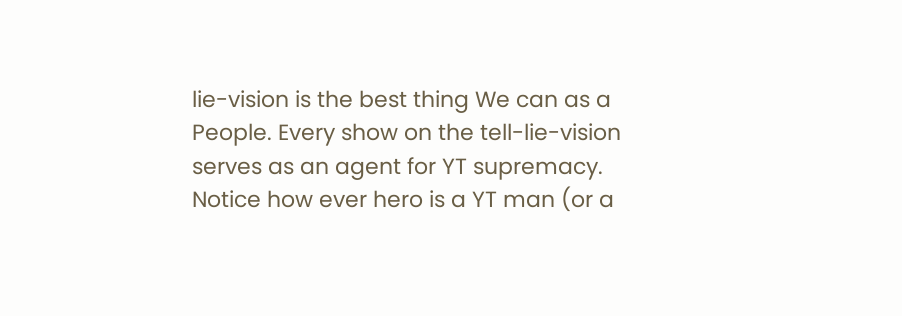lie-vision is the best thing We can as a People. Every show on the tell-lie-vision serves as an agent for YT supremacy. Notice how ever hero is a YT man (or a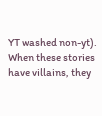YT washed non-yt). When these stories have villains, they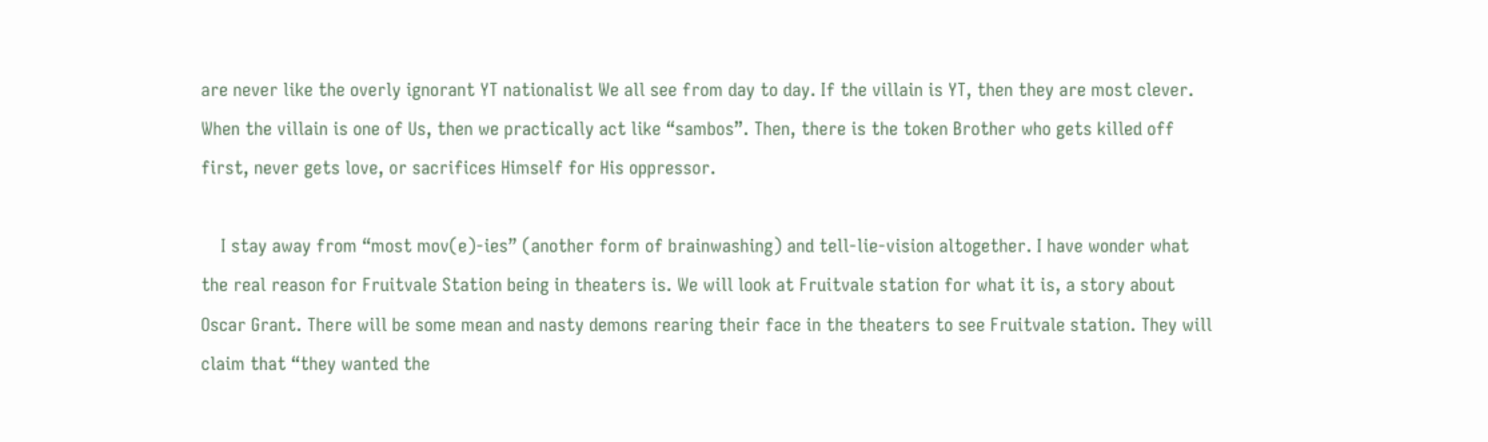are never like the overly ignorant YT nationalist We all see from day to day. If the villain is YT, then they are most clever. When the villain is one of Us, then we practically act like “sambos”. Then, there is the token Brother who gets killed off first, never gets love, or sacrifices Himself for His oppressor.

    I stay away from “most mov(e)-ies” (another form of brainwashing) and tell-lie-vision altogether. I have wonder what the real reason for Fruitvale Station being in theaters is. We will look at Fruitvale station for what it is, a story about Oscar Grant. There will be some mean and nasty demons rearing their face in the theaters to see Fruitvale station. They will claim that “they wanted the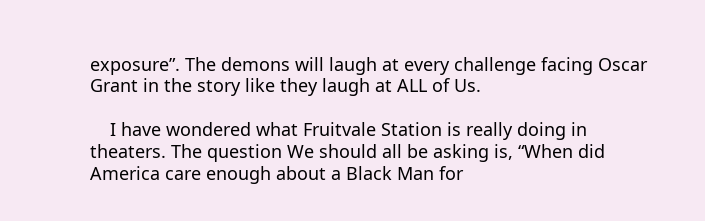exposure”. The demons will laugh at every challenge facing Oscar Grant in the story like they laugh at ALL of Us.

    I have wondered what Fruitvale Station is really doing in theaters. The question We should all be asking is, “When did America care enough about a Black Man for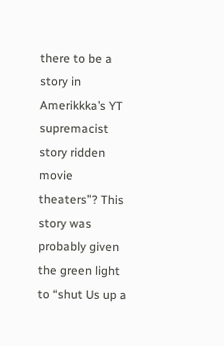there to be a story in Amerikkka’s YT supremacist story ridden movie theaters”? This story was probably given the green light to “shut Us up a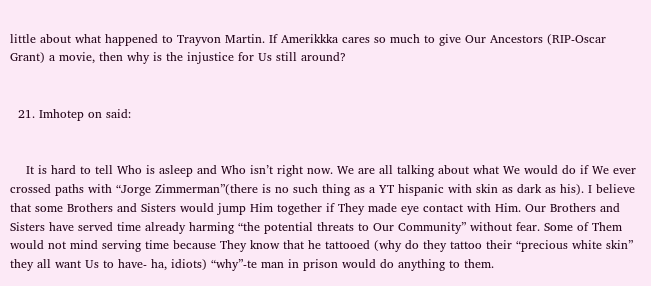little about what happened to Trayvon Martin. If Amerikkka cares so much to give Our Ancestors (RIP-Oscar Grant) a movie, then why is the injustice for Us still around?


  21. Imhotep on said:


    It is hard to tell Who is asleep and Who isn’t right now. We are all talking about what We would do if We ever crossed paths with “Jorge Zimmerman”(there is no such thing as a YT hispanic with skin as dark as his). I believe that some Brothers and Sisters would jump Him together if They made eye contact with Him. Our Brothers and Sisters have served time already harming “the potential threats to Our Community” without fear. Some of Them would not mind serving time because They know that he tattooed (why do they tattoo their “precious white skin” they all want Us to have- ha, idiots) “why”-te man in prison would do anything to them.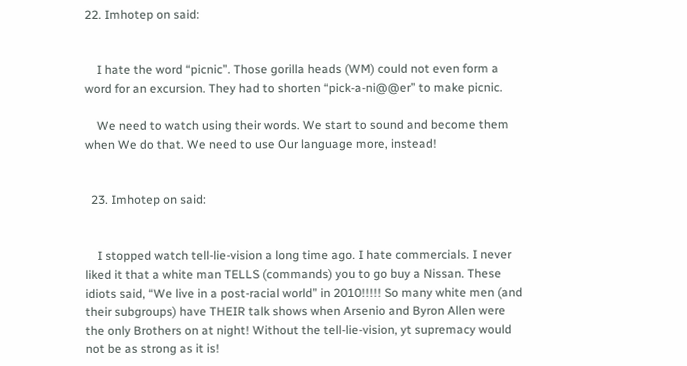22. Imhotep on said:


    I hate the word “picnic”. Those gorilla heads (WM) could not even form a word for an excursion. They had to shorten “pick-a-ni@@er” to make picnic.

    We need to watch using their words. We start to sound and become them when We do that. We need to use Our language more, instead!


  23. Imhotep on said:


    I stopped watch tell-lie-vision a long time ago. I hate commercials. I never liked it that a white man TELLS (commands) you to go buy a Nissan. These idiots said, “We live in a post-racial world” in 2010!!!!! So many white men (and their subgroups) have THEIR talk shows when Arsenio and Byron Allen were the only Brothers on at night! Without the tell-lie-vision, yt supremacy would not be as strong as it is!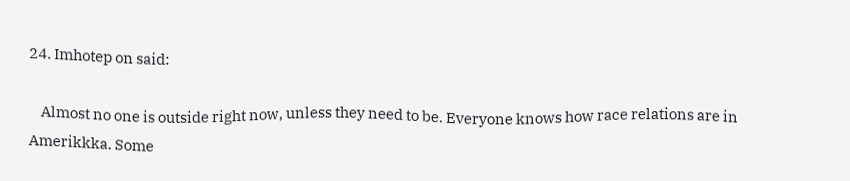24. Imhotep on said:

    Almost no one is outside right now, unless they need to be. Everyone knows how race relations are in Amerikkka. Some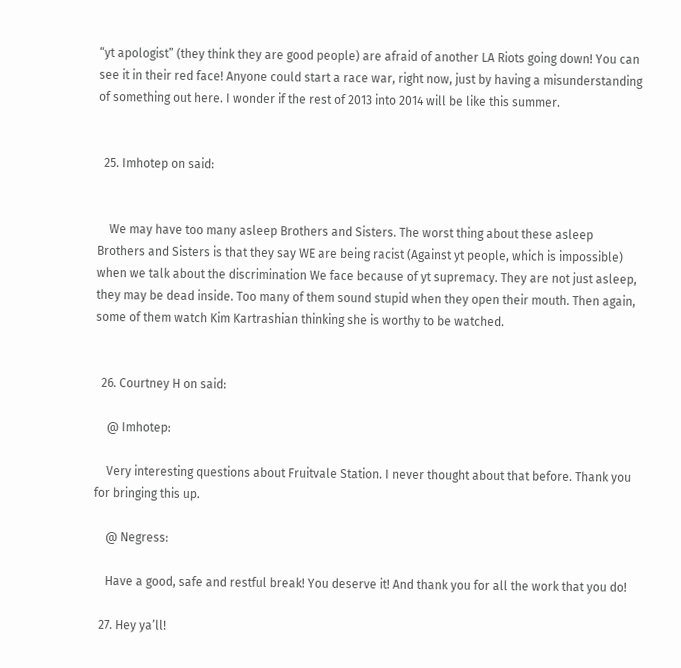“yt apologist” (they think they are good people) are afraid of another LA Riots going down! You can see it in their red face! Anyone could start a race war, right now, just by having a misunderstanding of something out here. I wonder if the rest of 2013 into 2014 will be like this summer.


  25. Imhotep on said:


    We may have too many asleep Brothers and Sisters. The worst thing about these asleep Brothers and Sisters is that they say WE are being racist (Against yt people, which is impossible) when we talk about the discrimination We face because of yt supremacy. They are not just asleep, they may be dead inside. Too many of them sound stupid when they open their mouth. Then again, some of them watch Kim Kartrashian thinking she is worthy to be watched.


  26. Courtney H on said:

    @ Imhotep:

    Very interesting questions about Fruitvale Station. I never thought about that before. Thank you for bringing this up.

    @ Negress:

    Have a good, safe and restful break! You deserve it! And thank you for all the work that you do!

  27. Hey ya’ll!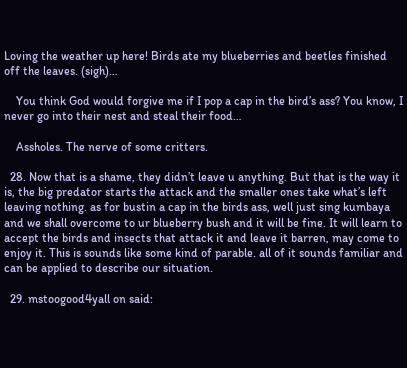Loving the weather up here! Birds ate my blueberries and beetles finished off the leaves. (sigh)…

    You think God would forgive me if I pop a cap in the bird’s ass? You know, I never go into their nest and steal their food…

    Assholes. The nerve of some critters.

  28. Now that is a shame, they didn’t leave u anything. But that is the way it is, the big predator starts the attack and the smaller ones take what’s left leaving nothing. as for bustin a cap in the birds ass, well just sing kumbaya and we shall overcome to ur blueberry bush and it will be fine. It will learn to accept the birds and insects that attack it and leave it barren, may come to enjoy it. This is sounds like some kind of parable. all of it sounds familiar and can be applied to describe our situation.

  29. mstoogood4yall on said: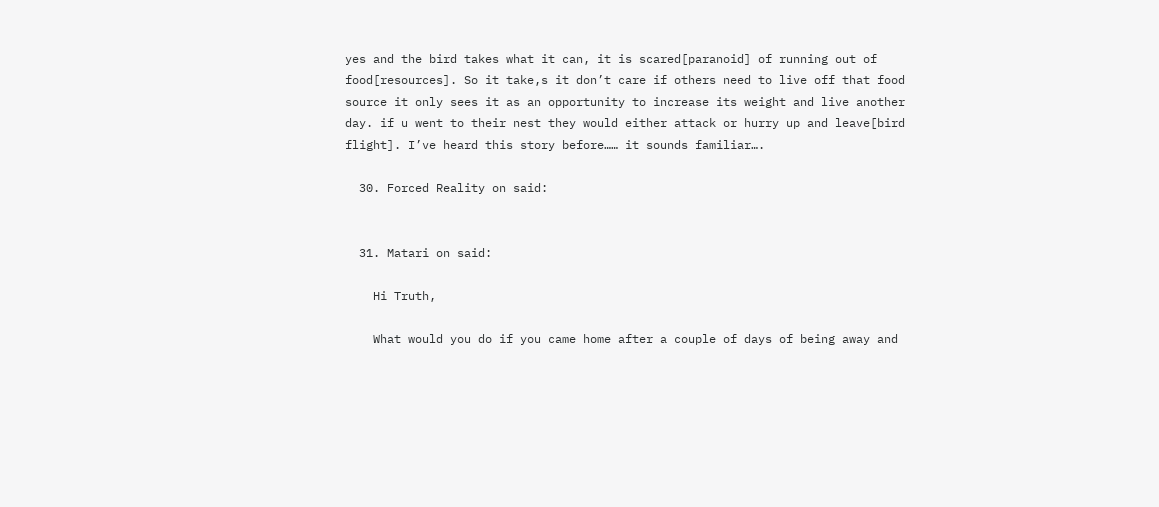yes and the bird takes what it can, it is scared[paranoid] of running out of food[resources]. So it take,s it don’t care if others need to live off that food source it only sees it as an opportunity to increase its weight and live another day. if u went to their nest they would either attack or hurry up and leave[bird flight]. I’ve heard this story before…… it sounds familiar….

  30. Forced Reality on said:


  31. Matari on said:

    Hi Truth,

    What would you do if you came home after a couple of days of being away and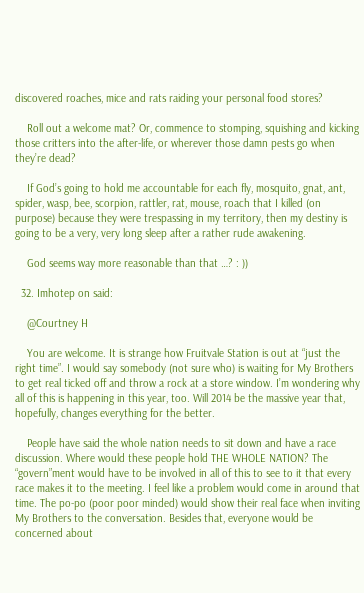discovered roaches, mice and rats raiding your personal food stores?

    Roll out a welcome mat? Or, commence to stomping, squishing and kicking those critters into the after-life, or wherever those damn pests go when they’re dead?

    If God’s going to hold me accountable for each fly, mosquito, gnat, ant, spider, wasp, bee, scorpion, rattler, rat, mouse, roach that I killed (on purpose) because they were trespassing in my territory, then my destiny is going to be a very, very long sleep after a rather rude awakening.

    God seems way more reasonable than that …? : ))

  32. Imhotep on said:

    @Courtney H

    You are welcome. It is strange how Fruitvale Station is out at “just the right time”. I would say somebody (not sure who) is waiting for My Brothers to get real ticked off and throw a rock at a store window. I’m wondering why all of this is happening in this year, too. Will 2014 be the massive year that, hopefully, changes everything for the better.

    People have said the whole nation needs to sit down and have a race discussion. Where would these people hold THE WHOLE NATION? The “govern”ment would have to be involved in all of this to see to it that every race makes it to the meeting. I feel like a problem would come in around that time. The po-po (poor poor minded) would show their real face when inviting My Brothers to the conversation. Besides that, everyone would be concerned about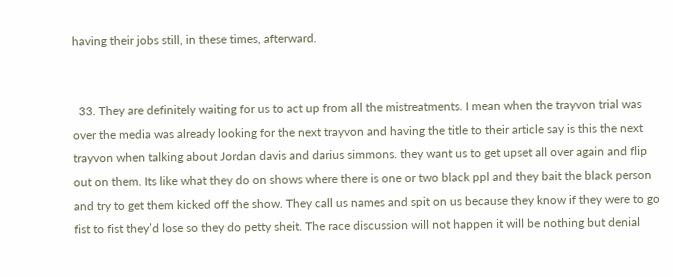having their jobs still, in these times, afterward.


  33. They are definitely waiting for us to act up from all the mistreatments. I mean when the trayvon trial was over the media was already looking for the next trayvon and having the title to their article say is this the next trayvon when talking about Jordan davis and darius simmons. they want us to get upset all over again and flip out on them. Its like what they do on shows where there is one or two black ppl and they bait the black person and try to get them kicked off the show. They call us names and spit on us because they know if they were to go fist to fist they’d lose so they do petty sheit. The race discussion will not happen it will be nothing but denial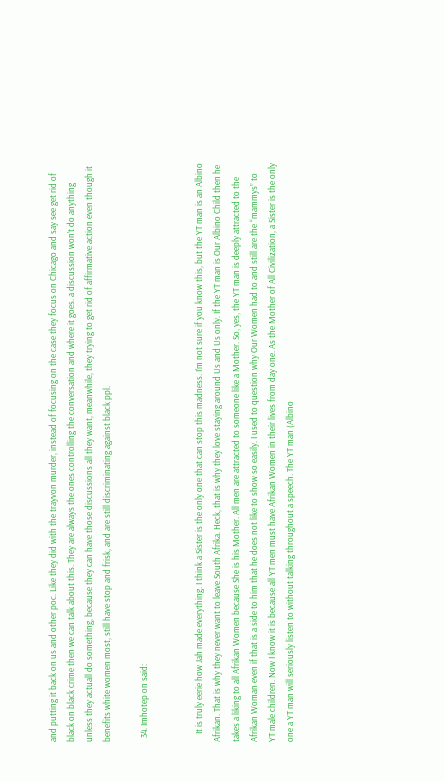and putting it back on us and other poc. Like they did with the trayvon murder, instead of focusing on the case they focus on Chicago and say see get rid of black on black crime then we can talk about this. They are always the ones controlling the conversation and where it goes. a discussion won’t do anything unless they actuall do something, because they can have those discussions all they want, meanwhile, they trying to get rid of affirmative action even though it benefits white women most, still have stop and frisk, and are still discriminating against black ppl.

  34. Imhotep on said:


    It is truly eerie how Jah made everything. I think a Sister is the only one that can stop this madness. I’m not sure if you know this, but the YT man is an Albino Afrikan. That is why they never want to leave South Afrika. Heck, that is why they love staying around Us and Us only. If the YT man is Our Albino Child then he takes a liking to all Afrikan Women because She is his Mother. All men are attracted to someone like a Mother. So, yes, the YT man is deeply attracted to the Afrikan Woman even if that is a side to him that he does not like to show so easily. I used to question why Our Women had to and still are the “mammys” to YT male children. Now I know it is because all YT men must have Afrikan Women in their lives from day one. As the Mother of All Civilization, a Sister is the only one a YT man will seriously listen to without talking throughout a speech. The YT man (Albino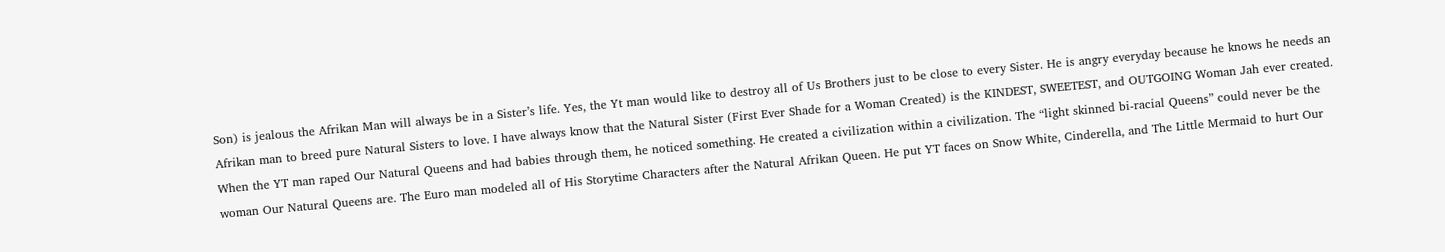Son) is jealous the Afrikan Man will always be in a Sister’s life. Yes, the Yt man would like to destroy all of Us Brothers just to be close to every Sister. He is angry everyday because he knows he needs an Afrikan man to breed pure Natural Sisters to love. I have always know that the Natural Sister (First Ever Shade for a Woman Created) is the KINDEST, SWEETEST, and OUTGOING Woman Jah ever created. When the YT man raped Our Natural Queens and had babies through them, he noticed something. He created a civilization within a civilization. The “light skinned bi-racial Queens” could never be the woman Our Natural Queens are. The Euro man modeled all of His Storytime Characters after the Natural Afrikan Queen. He put YT faces on Snow White, Cinderella, and The Little Mermaid to hurt Our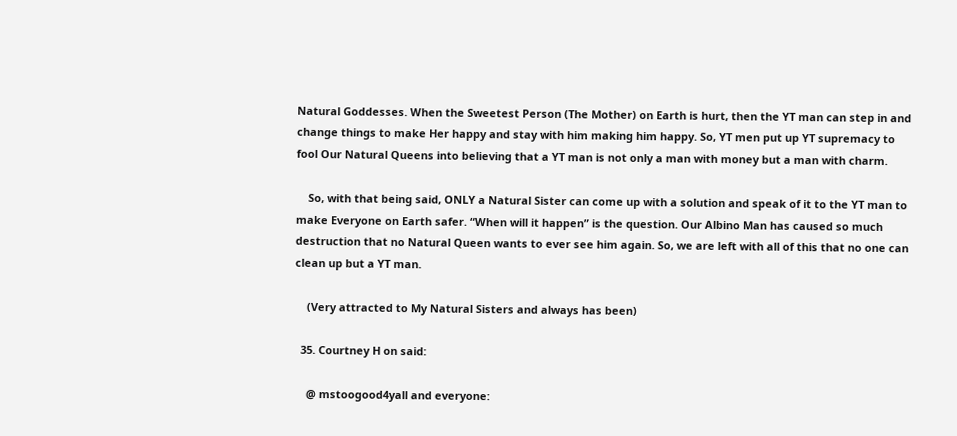Natural Goddesses. When the Sweetest Person (The Mother) on Earth is hurt, then the YT man can step in and change things to make Her happy and stay with him making him happy. So, YT men put up YT supremacy to fool Our Natural Queens into believing that a YT man is not only a man with money but a man with charm.

    So, with that being said, ONLY a Natural Sister can come up with a solution and speak of it to the YT man to make Everyone on Earth safer. “When will it happen” is the question. Our Albino Man has caused so much destruction that no Natural Queen wants to ever see him again. So, we are left with all of this that no one can clean up but a YT man.

    (Very attracted to My Natural Sisters and always has been)

  35. Courtney H on said:

    @ mstoogood4yall and everyone: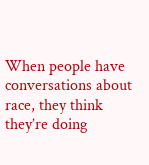When people have conversations about race, they think they’re doing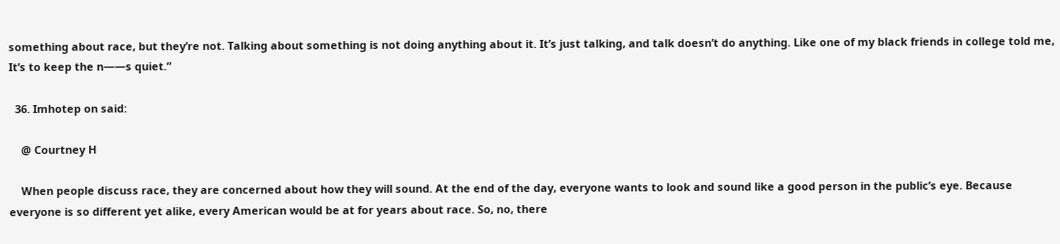something about race, but they’re not. Talking about something is not doing anything about it. It’s just talking, and talk doesn’t do anything. Like one of my black friends in college told me, It’s to keep the n——s quiet.”

  36. Imhotep on said:

    @ Courtney H

    When people discuss race, they are concerned about how they will sound. At the end of the day, everyone wants to look and sound like a good person in the public’s eye. Because everyone is so different yet alike, every American would be at for years about race. So, no, there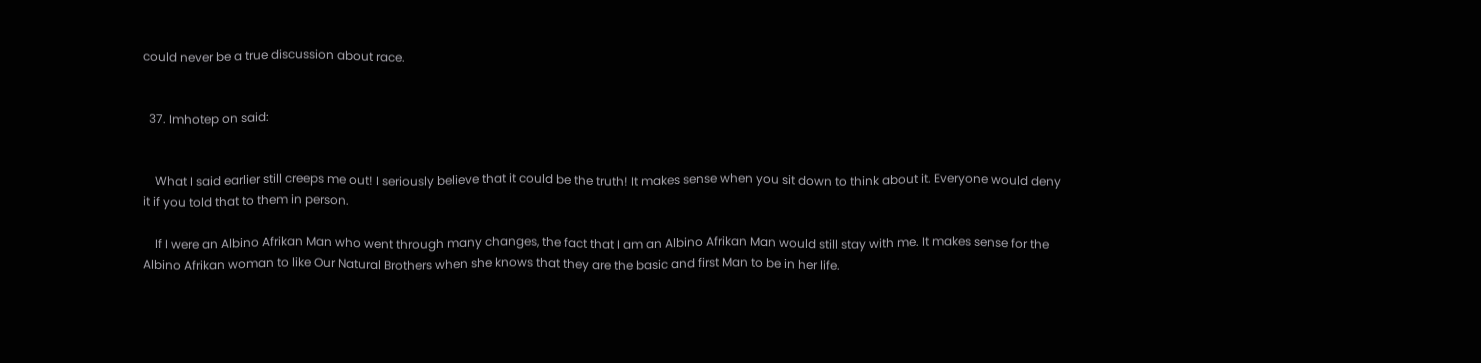could never be a true discussion about race.


  37. Imhotep on said:


    What I said earlier still creeps me out! I seriously believe that it could be the truth! It makes sense when you sit down to think about it. Everyone would deny it if you told that to them in person.

    If I were an Albino Afrikan Man who went through many changes, the fact that I am an Albino Afrikan Man would still stay with me. It makes sense for the Albino Afrikan woman to like Our Natural Brothers when she knows that they are the basic and first Man to be in her life.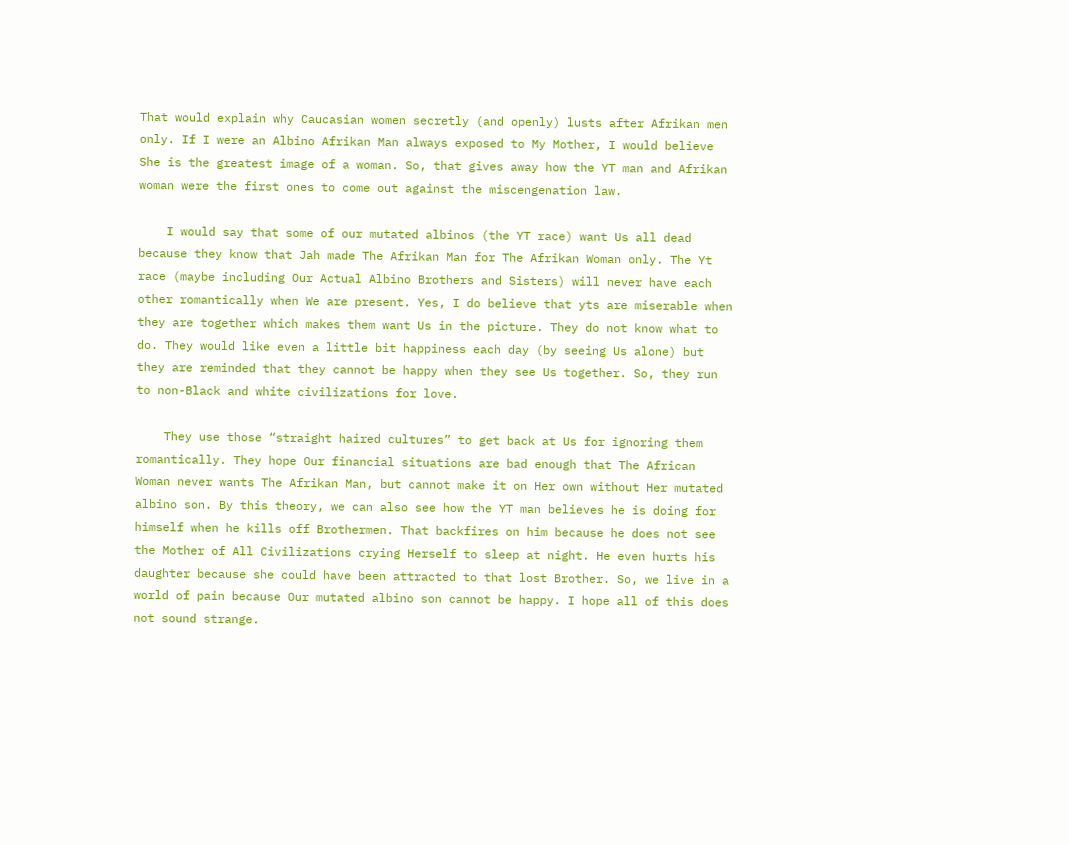That would explain why Caucasian women secretly (and openly) lusts after Afrikan men only. If I were an Albino Afrikan Man always exposed to My Mother, I would believe She is the greatest image of a woman. So, that gives away how the YT man and Afrikan woman were the first ones to come out against the miscengenation law.

    I would say that some of our mutated albinos (the YT race) want Us all dead because they know that Jah made The Afrikan Man for The Afrikan Woman only. The Yt race (maybe including Our Actual Albino Brothers and Sisters) will never have each other romantically when We are present. Yes, I do believe that yts are miserable when they are together which makes them want Us in the picture. They do not know what to do. They would like even a little bit happiness each day (by seeing Us alone) but they are reminded that they cannot be happy when they see Us together. So, they run to non-Black and white civilizations for love.

    They use those “straight haired cultures” to get back at Us for ignoring them romantically. They hope Our financial situations are bad enough that The African Woman never wants The Afrikan Man, but cannot make it on Her own without Her mutated albino son. By this theory, we can also see how the YT man believes he is doing for himself when he kills off Brothermen. That backfires on him because he does not see the Mother of All Civilizations crying Herself to sleep at night. He even hurts his daughter because she could have been attracted to that lost Brother. So, we live in a world of pain because Our mutated albino son cannot be happy. I hope all of this does not sound strange.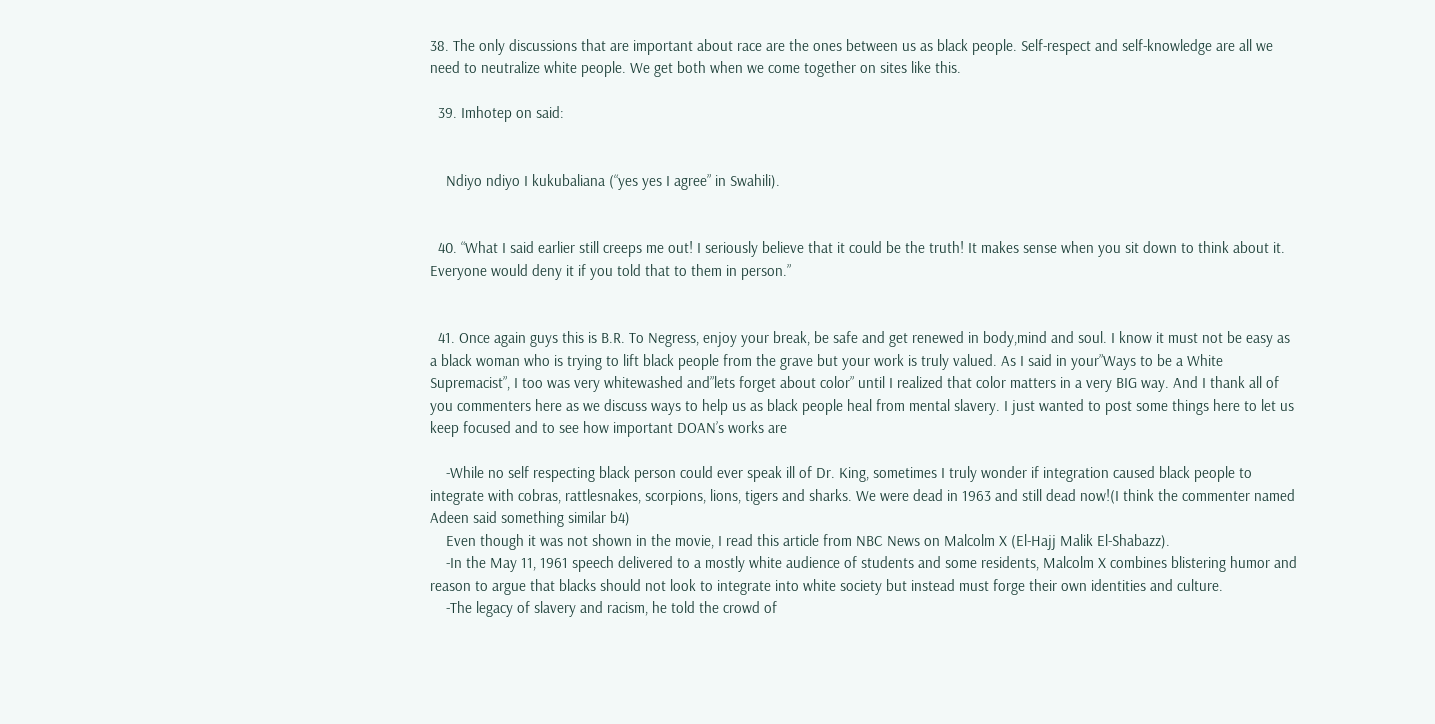38. The only discussions that are important about race are the ones between us as black people. Self-respect and self-knowledge are all we need to neutralize white people. We get both when we come together on sites like this.

  39. Imhotep on said:


    Ndiyo ndiyo I kukubaliana (“yes yes I agree” in Swahili).


  40. “What I said earlier still creeps me out! I seriously believe that it could be the truth! It makes sense when you sit down to think about it. Everyone would deny it if you told that to them in person.”


  41. Once again guys this is B.R. To Negress, enjoy your break, be safe and get renewed in body,mind and soul. I know it must not be easy as a black woman who is trying to lift black people from the grave but your work is truly valued. As I said in your”Ways to be a White Supremacist”, I too was very whitewashed and”lets forget about color” until I realized that color matters in a very BIG way. And I thank all of you commenters here as we discuss ways to help us as black people heal from mental slavery. I just wanted to post some things here to let us keep focused and to see how important DOAN’s works are

    -While no self respecting black person could ever speak ill of Dr. King, sometimes I truly wonder if integration caused black people to integrate with cobras, rattlesnakes, scorpions, lions, tigers and sharks. We were dead in 1963 and still dead now!(I think the commenter named Adeen said something similar b4)
    Even though it was not shown in the movie, I read this article from NBC News on Malcolm X (El-Hajj Malik El-Shabazz).
    -In the May 11, 1961 speech delivered to a mostly white audience of students and some residents, Malcolm X combines blistering humor and reason to argue that blacks should not look to integrate into white society but instead must forge their own identities and culture.
    -The legacy of slavery and racism, he told the crowd of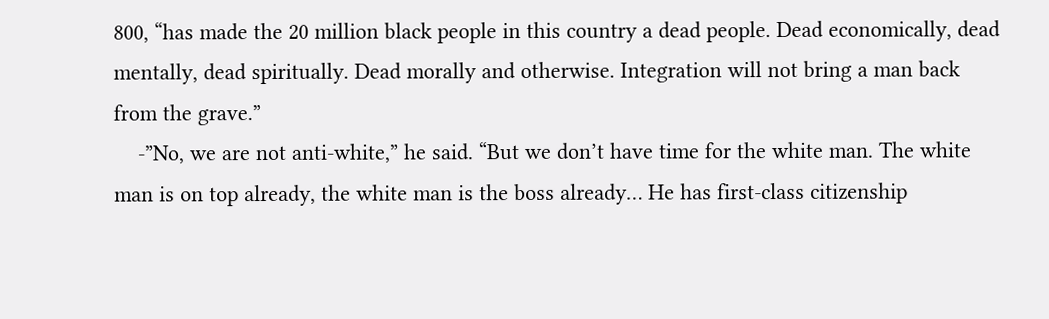800, “has made the 20 million black people in this country a dead people. Dead economically, dead mentally, dead spiritually. Dead morally and otherwise. Integration will not bring a man back from the grave.”
    -”No, we are not anti-white,” he said. “But we don’t have time for the white man. The white man is on top already, the white man is the boss already… He has first-class citizenship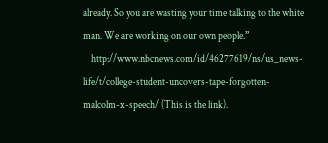already. So you are wasting your time talking to the white man. We are working on our own people.”
    http://www.nbcnews.com/id/46277619/ns/us_news-life/t/college-student-uncovers-tape-forgotten-malcolm-x-speech/ (This is the link).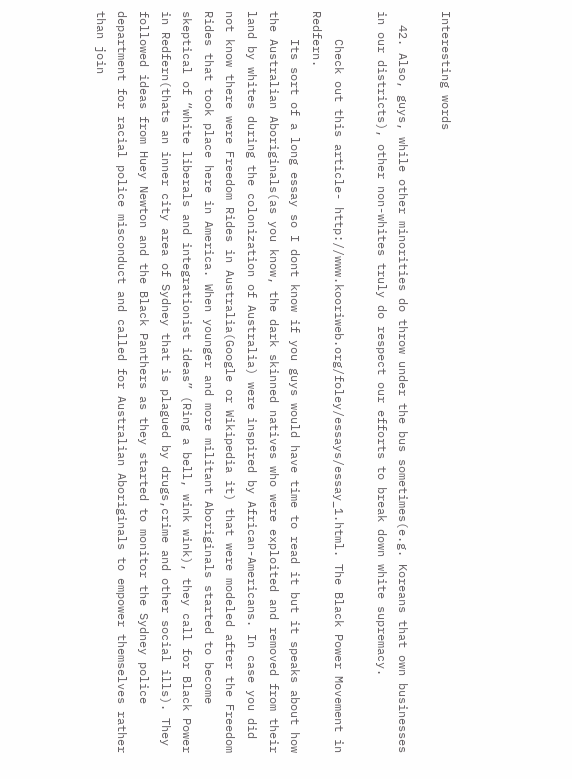Interesting words

  42. Also, guys, while other minorities do throw under the bus sometimes(e.g. Koreans that own businesses in our districts), other non-whites truly do respect our efforts to break down white supremacy.

    Check out this article- http://www.kooriweb.org/foley/essays/essay_1.html. The Black Power Movement in Redfern.
    Its sort of a long essay so I dont know if you guys would have time to read it but it speaks about how the Australian Aboriginals(as you know, the dark skinned natives who were exploited and removed from their land by whites during the colonization of Australia) were inspired by African-Americans. In case you did not know there were Freedom Rides in Australia(Google or Wikipedia it) that were modeled after the Freedom Rides that took place here in America. When younger and more militant Aboriginals started to become skeptical of “white liberals and integrationist ideas” (Ring a bell, wink wink), they call for Black Power in Redfern(thats an inner city area of Sydney that is plagued by drugs,crime and other social ills). They followed ideas from Huey Newton and the Black Panthers as they started to monitor the Sydney police department for racial police misconduct and called for Australian Aboriginals to empower themselves rather than join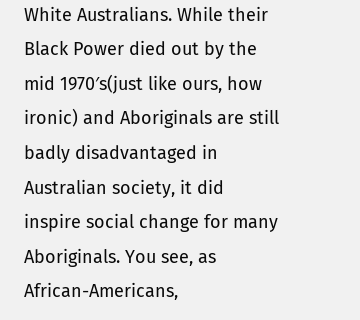White Australians. While their Black Power died out by the mid 1970′s(just like ours, how ironic) and Aboriginals are still badly disadvantaged in Australian society, it did inspire social change for many Aboriginals. You see, as African-Americans,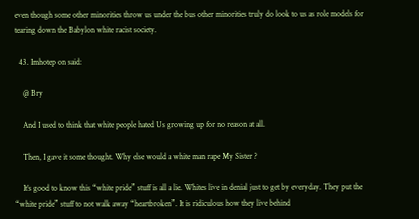even though some other minorities throw us under the bus other minorities truly do look to us as role models for tearing down the Babylon white racist society.

  43. Imhotep on said:

    @ Bry

    And I used to think that white people hated Us growing up for no reason at all.

    Then, I gave it some thought. Why else would a white man rape My Sister ?

    It’s good to know this “white pride” stuff is all a lie. Whites live in denial just to get by everyday. They put the “white pride” stuff to not walk away “heartbroken”. It is ridiculous how they live behind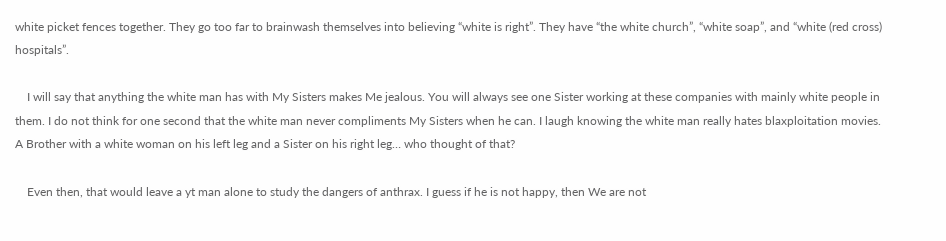white picket fences together. They go too far to brainwash themselves into believing “white is right”. They have “the white church”, “white soap”, and “white (red cross) hospitals”.

    I will say that anything the white man has with My Sisters makes Me jealous. You will always see one Sister working at these companies with mainly white people in them. I do not think for one second that the white man never compliments My Sisters when he can. I laugh knowing the white man really hates blaxploitation movies. A Brother with a white woman on his left leg and a Sister on his right leg… who thought of that?

    Even then, that would leave a yt man alone to study the dangers of anthrax. I guess if he is not happy, then We are not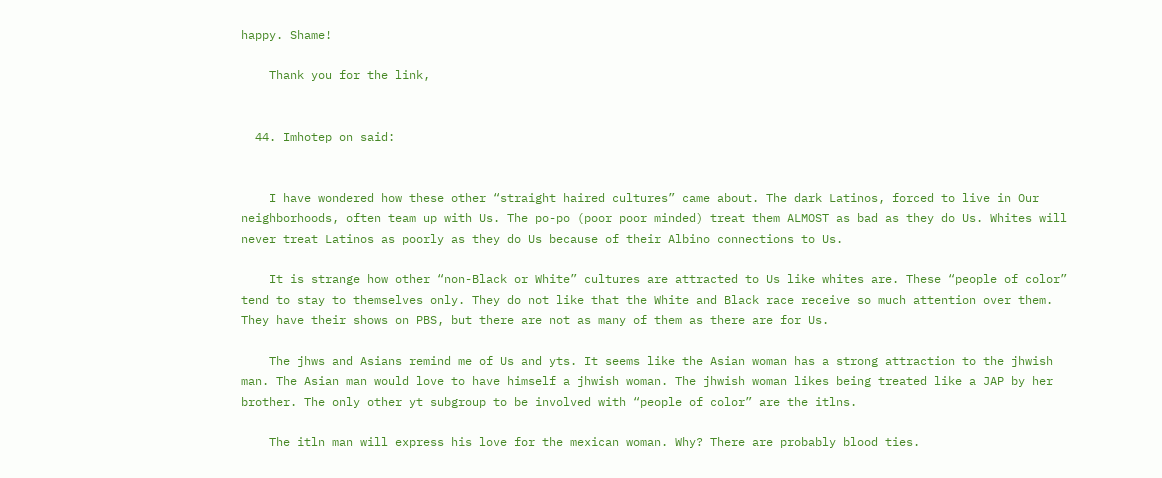happy. Shame!

    Thank you for the link,


  44. Imhotep on said:


    I have wondered how these other “straight haired cultures” came about. The dark Latinos, forced to live in Our neighborhoods, often team up with Us. The po-po (poor poor minded) treat them ALMOST as bad as they do Us. Whites will never treat Latinos as poorly as they do Us because of their Albino connections to Us.

    It is strange how other “non-Black or White” cultures are attracted to Us like whites are. These “people of color” tend to stay to themselves only. They do not like that the White and Black race receive so much attention over them. They have their shows on PBS, but there are not as many of them as there are for Us.

    The jhws and Asians remind me of Us and yts. It seems like the Asian woman has a strong attraction to the jhwish man. The Asian man would love to have himself a jhwish woman. The jhwish woman likes being treated like a JAP by her brother. The only other yt subgroup to be involved with “people of color” are the itlns.

    The itln man will express his love for the mexican woman. Why? There are probably blood ties.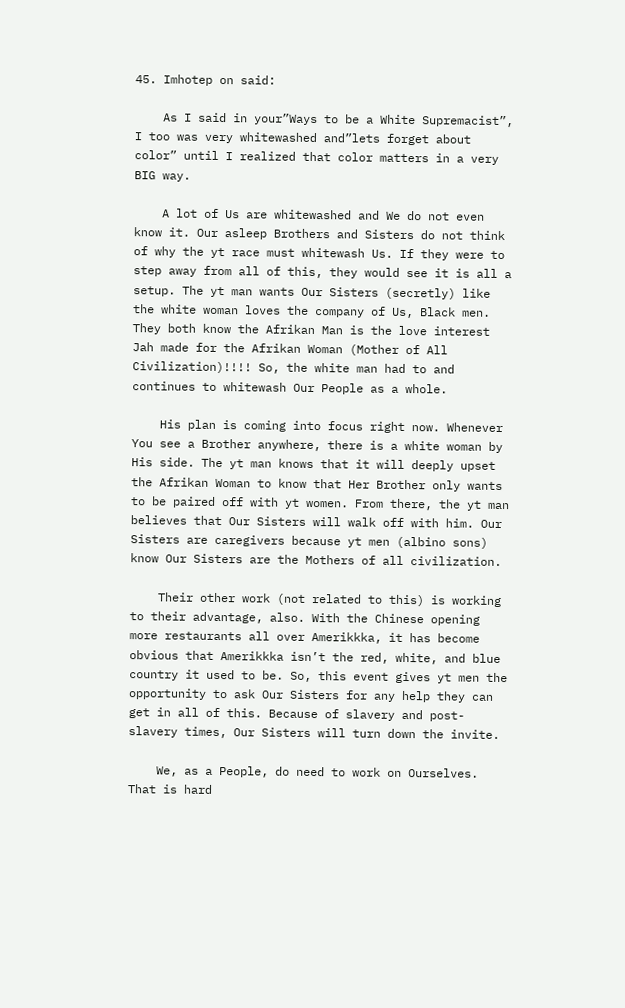45. Imhotep on said:

    As I said in your”Ways to be a White Supremacist”, I too was very whitewashed and”lets forget about color” until I realized that color matters in a very BIG way.

    A lot of Us are whitewashed and We do not even know it. Our asleep Brothers and Sisters do not think of why the yt race must whitewash Us. If they were to step away from all of this, they would see it is all a setup. The yt man wants Our Sisters (secretly) like the white woman loves the company of Us, Black men. They both know the Afrikan Man is the love interest Jah made for the Afrikan Woman (Mother of All Civilization)!!!! So, the white man had to and continues to whitewash Our People as a whole.

    His plan is coming into focus right now. Whenever You see a Brother anywhere, there is a white woman by His side. The yt man knows that it will deeply upset the Afrikan Woman to know that Her Brother only wants to be paired off with yt women. From there, the yt man believes that Our Sisters will walk off with him. Our Sisters are caregivers because yt men (albino sons) know Our Sisters are the Mothers of all civilization.

    Their other work (not related to this) is working to their advantage, also. With the Chinese opening more restaurants all over Amerikkka, it has become obvious that Amerikkka isn’t the red, white, and blue country it used to be. So, this event gives yt men the opportunity to ask Our Sisters for any help they can get in all of this. Because of slavery and post-slavery times, Our Sisters will turn down the invite.

    We, as a People, do need to work on Ourselves. That is hard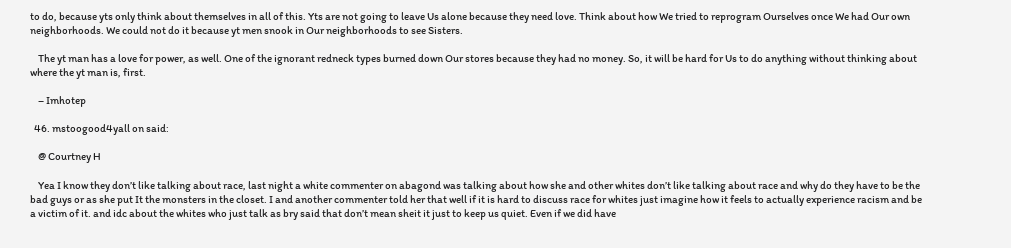to do, because yts only think about themselves in all of this. Yts are not going to leave Us alone because they need love. Think about how We tried to reprogram Ourselves once We had Our own neighborhoods. We could not do it because yt men snook in Our neighborhoods to see Sisters.

    The yt man has a love for power, as well. One of the ignorant redneck types burned down Our stores because they had no money. So, it will be hard for Us to do anything without thinking about where the yt man is, first.

    – Imhotep

  46. mstoogood4yall on said:

    @ Courtney H

    Yea I know they don’t like talking about race, last night a white commenter on abagond was talking about how she and other whites don’t like talking about race and why do they have to be the bad guys or as she put It the monsters in the closet. I and another commenter told her that well if it is hard to discuss race for whites just imagine how it feels to actually experience racism and be a victim of it. and idc about the whites who just talk as bry said that don’t mean sheit it just to keep us quiet. Even if we did have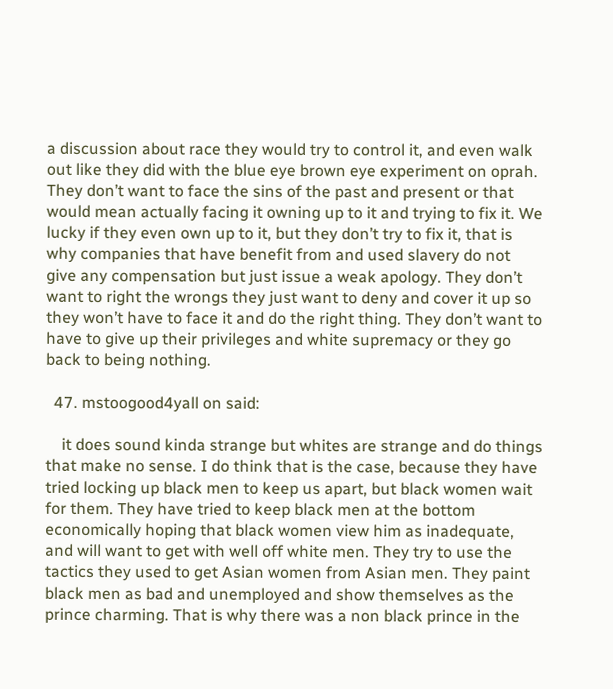a discussion about race they would try to control it, and even walk out like they did with the blue eye brown eye experiment on oprah. They don’t want to face the sins of the past and present or that would mean actually facing it owning up to it and trying to fix it. We lucky if they even own up to it, but they don’t try to fix it, that is why companies that have benefit from and used slavery do not give any compensation but just issue a weak apology. They don’t want to right the wrongs they just want to deny and cover it up so they won’t have to face it and do the right thing. They don’t want to have to give up their privileges and white supremacy or they go back to being nothing.

  47. mstoogood4yall on said:

    it does sound kinda strange but whites are strange and do things that make no sense. I do think that is the case, because they have tried locking up black men to keep us apart, but black women wait for them. They have tried to keep black men at the bottom economically hoping that black women view him as inadequate, and will want to get with well off white men. They try to use the tactics they used to get Asian women from Asian men. They paint black men as bad and unemployed and show themselves as the prince charming. That is why there was a non black prince in the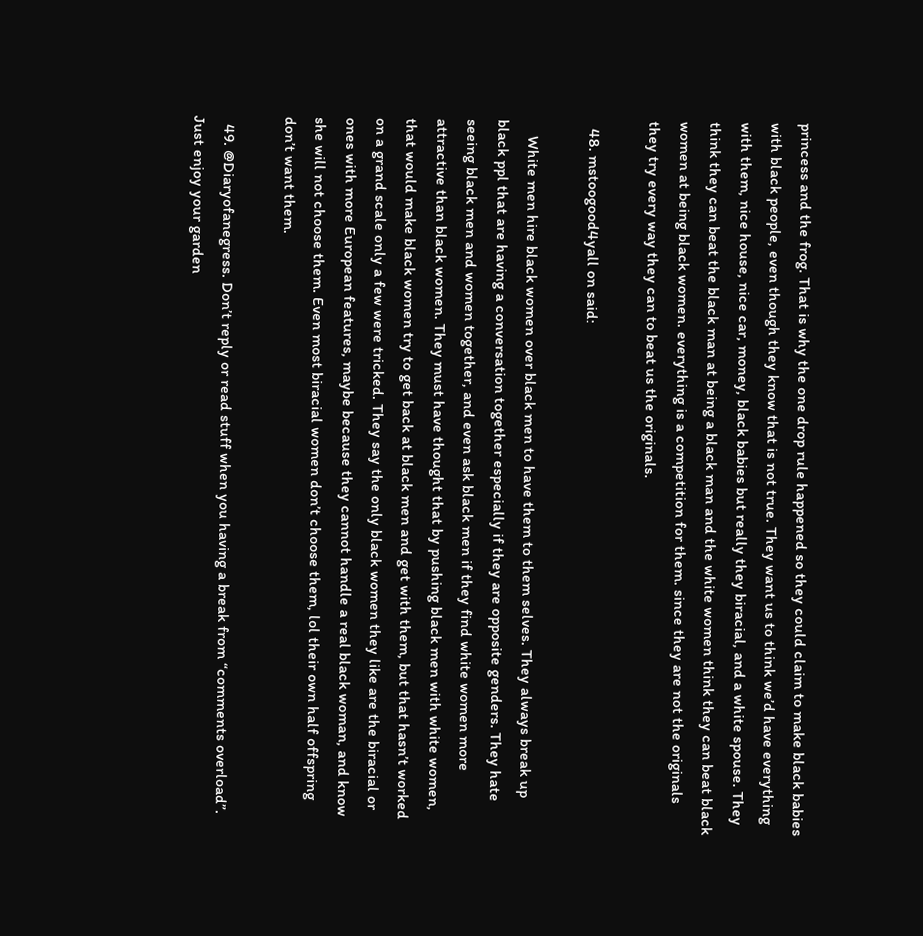princess and the frog. That is why the one drop rule happened so they could claim to make black babies with black people, even though they know that is not true. They want us to think we’d have everything with them, nice house, nice car, money, black babies but really they biracial, and a white spouse. They think they can beat the black man at being a black man and the white women think they can beat black women at being black women. everything is a competition for them. since they are not the originals they try every way they can to beat us the originals.

  48. mstoogood4yall on said:

    White men hire black women over black men to have them to them selves. They always break up black ppl that are having a conversation together especially if they are opposite genders. They hate seeing black men and women together, and even ask black men if they find white women more attractive than black women. They must have thought that by pushing black men with white women, that would make black women try to get back at black men and get with them, but that hasn’t worked on a grand scale only a few were tricked. They say the only black women they like are the biracial or ones with more European features, maybe because they cannot handle a real black woman, and know she will not choose them. Even most biracial women don’t choose them, lol their own half offspring don’t want them.

  49. @Diaryofanegress. Don’t reply or read stuff when you having a break from “comments overload”. Just enjoy your garden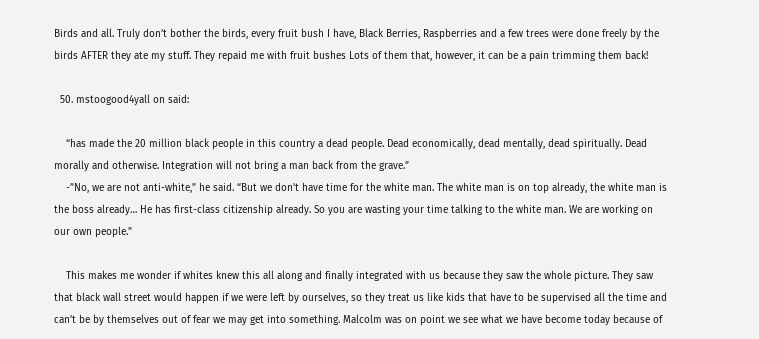Birds and all. Truly don’t bother the birds, every fruit bush I have, Black Berries, Raspberries and a few trees were done freely by the birds AFTER they ate my stuff. They repaid me with fruit bushes Lots of them that, however, it can be a pain trimming them back!

  50. mstoogood4yall on said:

    “has made the 20 million black people in this country a dead people. Dead economically, dead mentally, dead spiritually. Dead morally and otherwise. Integration will not bring a man back from the grave.”
    -”No, we are not anti-white,” he said. “But we don’t have time for the white man. The white man is on top already, the white man is the boss already… He has first-class citizenship already. So you are wasting your time talking to the white man. We are working on our own people.”

    This makes me wonder if whites knew this all along and finally integrated with us because they saw the whole picture. They saw that black wall street would happen if we were left by ourselves, so they treat us like kids that have to be supervised all the time and can’t be by themselves out of fear we may get into something. Malcolm was on point we see what we have become today because of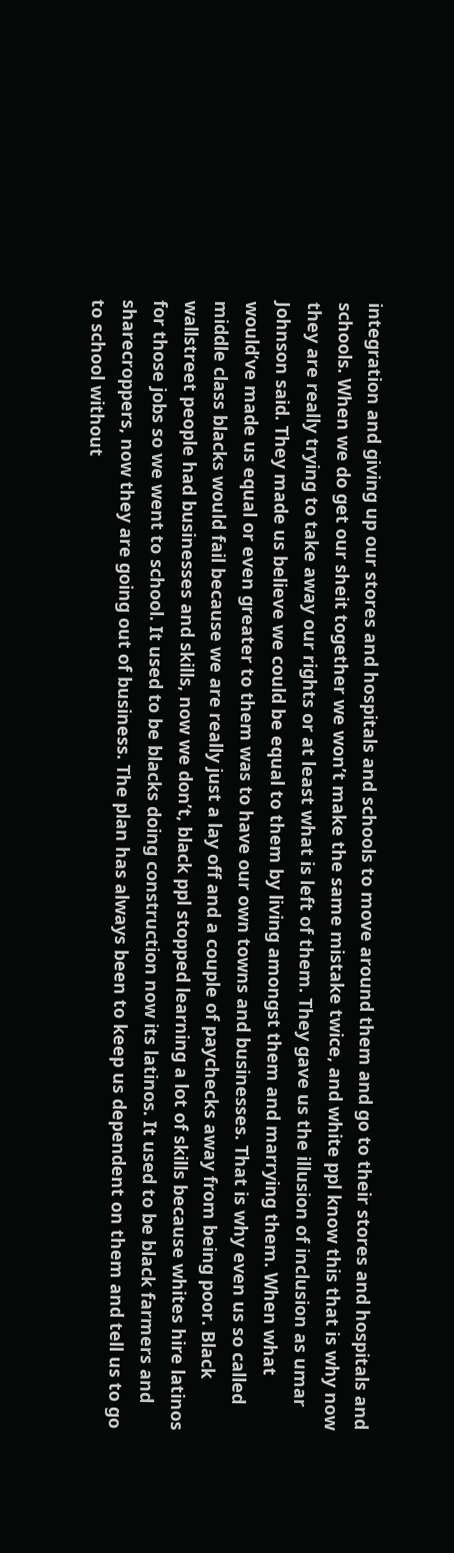integration and giving up our stores and hospitals and schools to move around them and go to their stores and hospitals and schools. When we do get our sheit together we won’t make the same mistake twice, and white ppl know this that is why now they are really trying to take away our rights or at least what is left of them. They gave us the illusion of inclusion as umar Johnson said. They made us believe we could be equal to them by living amongst them and marrying them. When what would’ve made us equal or even greater to them was to have our own towns and businesses. That is why even us so called middle class blacks would fail because we are really just a lay off and a couple of paychecks away from being poor. Black wallstreet people had businesses and skills, now we don’t, black ppl stopped learning a lot of skills because whites hire latinos for those jobs so we went to school. It used to be blacks doing construction now its latinos. It used to be black farmers and sharecroppers, now they are going out of business. The plan has always been to keep us dependent on them and tell us to go to school without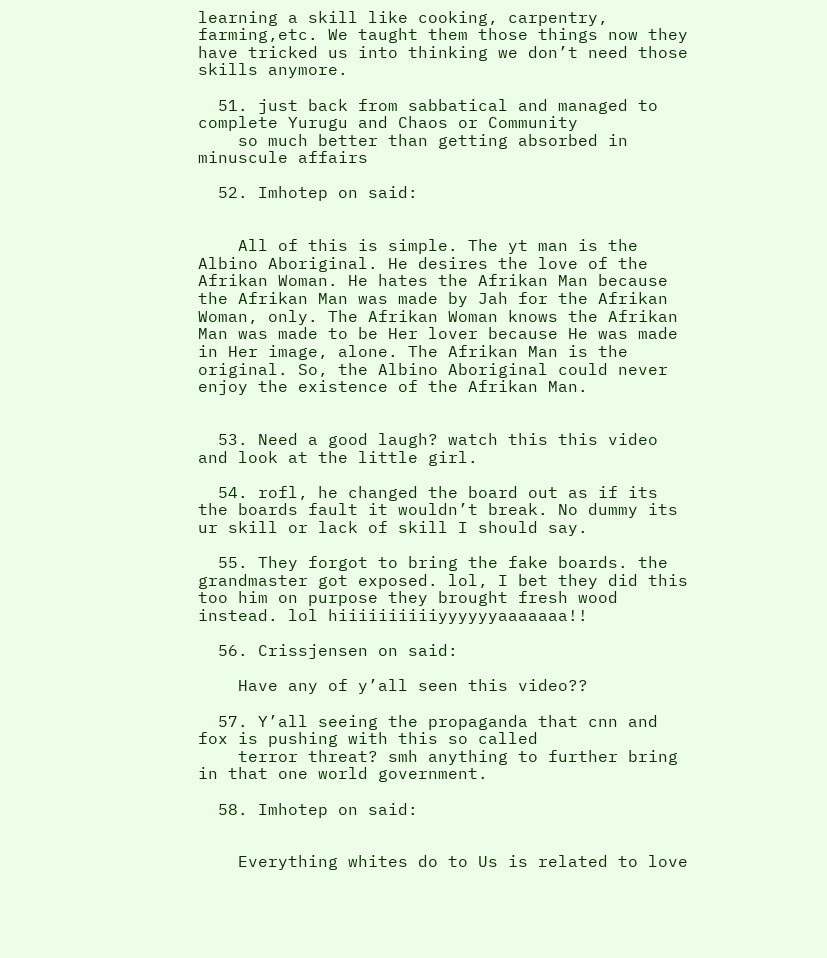learning a skill like cooking, carpentry, farming,etc. We taught them those things now they have tricked us into thinking we don’t need those skills anymore.

  51. just back from sabbatical and managed to complete Yurugu and Chaos or Community
    so much better than getting absorbed in minuscule affairs

  52. Imhotep on said:


    All of this is simple. The yt man is the Albino Aboriginal. He desires the love of the Afrikan Woman. He hates the Afrikan Man because the Afrikan Man was made by Jah for the Afrikan Woman, only. The Afrikan Woman knows the Afrikan Man was made to be Her lover because He was made in Her image, alone. The Afrikan Man is the original. So, the Albino Aboriginal could never enjoy the existence of the Afrikan Man.


  53. Need a good laugh? watch this this video and look at the little girl.

  54. rofl, he changed the board out as if its the boards fault it wouldn’t break. No dummy its ur skill or lack of skill I should say.

  55. They forgot to bring the fake boards. the grandmaster got exposed. lol, I bet they did this too him on purpose they brought fresh wood instead. lol hiiiiiiiiiiyyyyyyaaaaaaa!!

  56. Crissjensen on said:

    Have any of y’all seen this video??

  57. Y’all seeing the propaganda that cnn and fox is pushing with this so called
    terror threat? smh anything to further bring in that one world government.

  58. Imhotep on said:


    Everything whites do to Us is related to love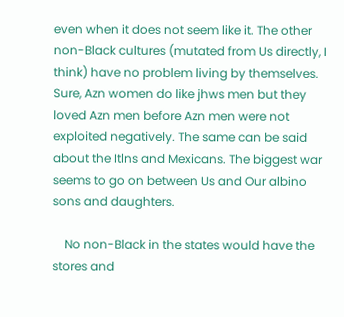even when it does not seem like it. The other non-Black cultures (mutated from Us directly, I think) have no problem living by themselves. Sure, Azn women do like jhws men but they loved Azn men before Azn men were not exploited negatively. The same can be said about the Itlns and Mexicans. The biggest war seems to go on between Us and Our albino sons and daughters.

    No non-Black in the states would have the stores and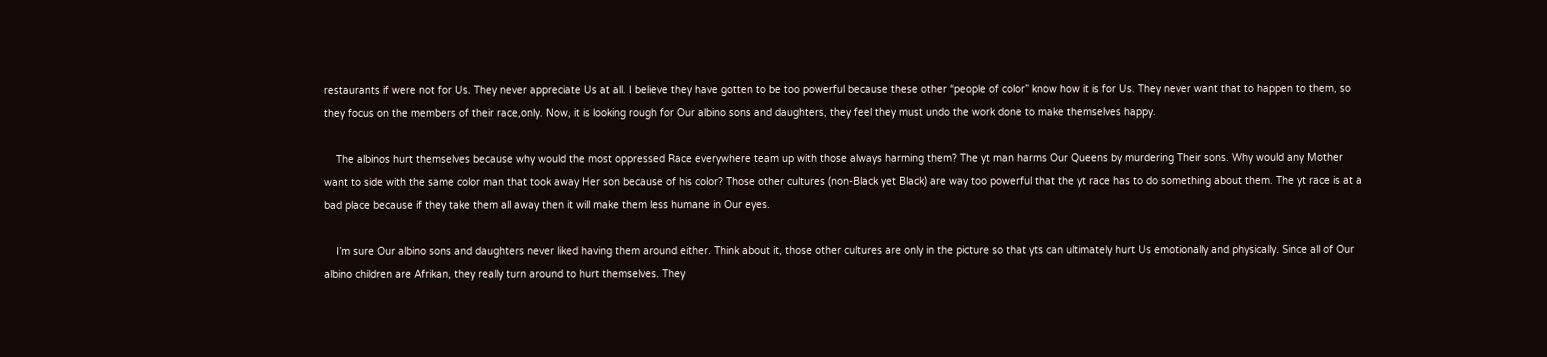restaurants if were not for Us. They never appreciate Us at all. I believe they have gotten to be too powerful because these other “people of color” know how it is for Us. They never want that to happen to them, so they focus on the members of their race,only. Now, it is looking rough for Our albino sons and daughters, they feel they must undo the work done to make themselves happy.

    The albinos hurt themselves because why would the most oppressed Race everywhere team up with those always harming them? The yt man harms Our Queens by murdering Their sons. Why would any Mother want to side with the same color man that took away Her son because of his color? Those other cultures (non-Black yet Black) are way too powerful that the yt race has to do something about them. The yt race is at a bad place because if they take them all away then it will make them less humane in Our eyes.

    I’m sure Our albino sons and daughters never liked having them around either. Think about it, those other cultures are only in the picture so that yts can ultimately hurt Us emotionally and physically. Since all of Our albino children are Afrikan, they really turn around to hurt themselves. They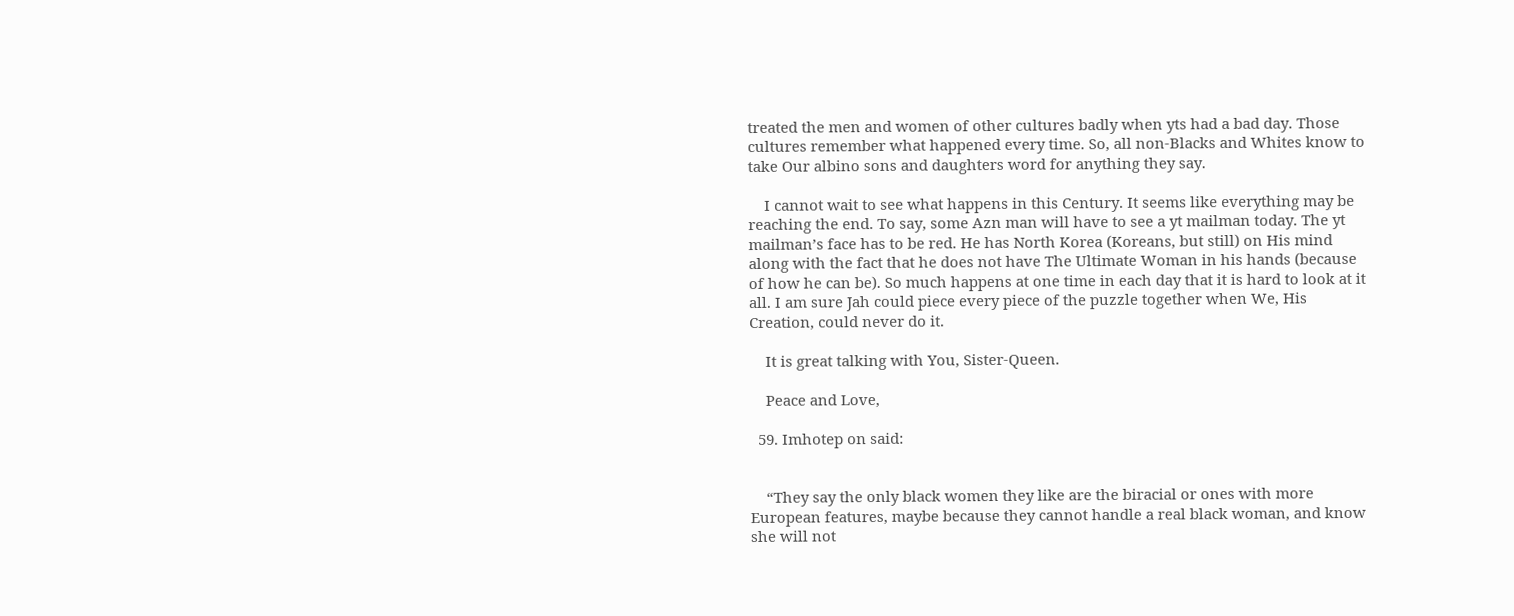treated the men and women of other cultures badly when yts had a bad day. Those cultures remember what happened every time. So, all non-Blacks and Whites know to take Our albino sons and daughters word for anything they say.

    I cannot wait to see what happens in this Century. It seems like everything may be reaching the end. To say, some Azn man will have to see a yt mailman today. The yt mailman’s face has to be red. He has North Korea (Koreans, but still) on His mind along with the fact that he does not have The Ultimate Woman in his hands (because of how he can be). So much happens at one time in each day that it is hard to look at it all. I am sure Jah could piece every piece of the puzzle together when We, His Creation, could never do it.

    It is great talking with You, Sister-Queen.

    Peace and Love,

  59. Imhotep on said:


    “They say the only black women they like are the biracial or ones with more European features, maybe because they cannot handle a real black woman, and know she will not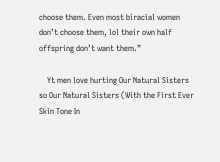choose them. Even most biracial women don’t choose them, lol their own half offspring don’t want them.”

    Yt men love hurting Our Natural Sisters so Our Natural Sisters (With the First Ever Skin Tone In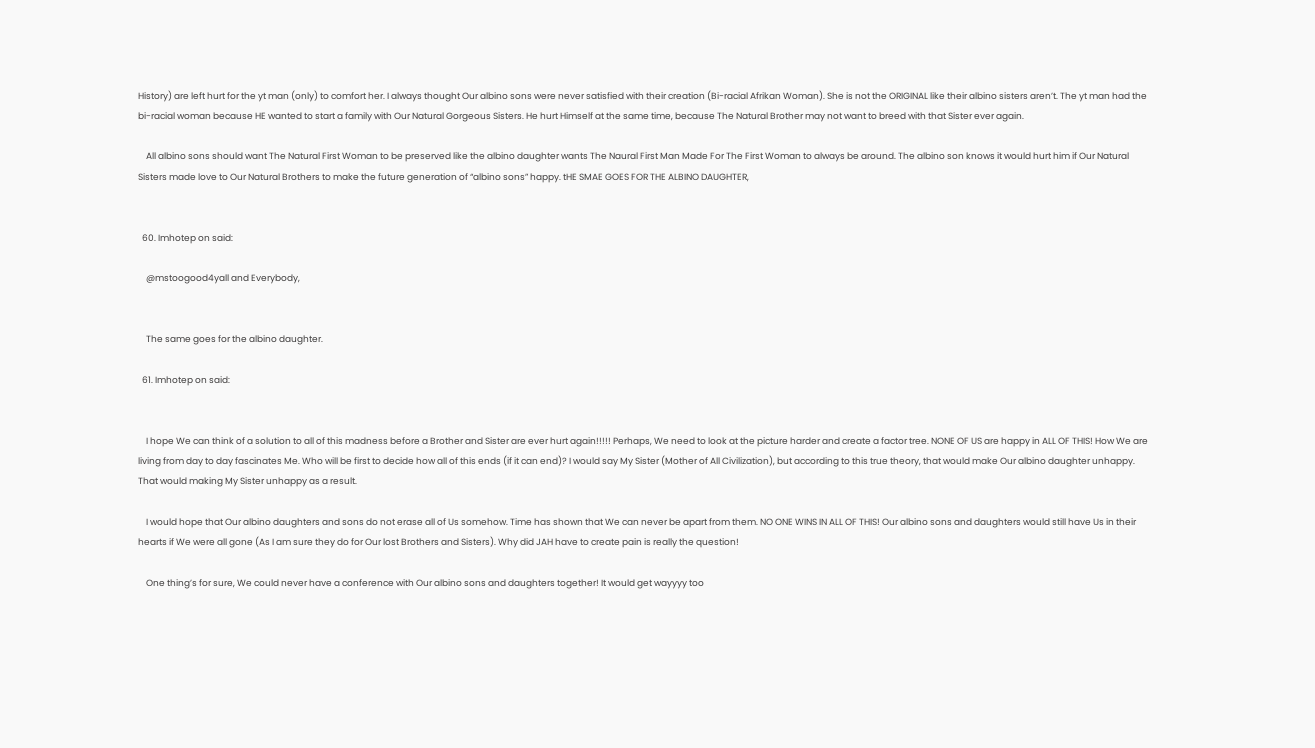History) are left hurt for the yt man (only) to comfort her. I always thought Our albino sons were never satisfied with their creation (Bi-racial Afrikan Woman). She is not the ORIGINAL like their albino sisters aren’t. The yt man had the bi-racial woman because HE wanted to start a family with Our Natural Gorgeous Sisters. He hurt Himself at the same time, because The Natural Brother may not want to breed with that Sister ever again.

    All albino sons should want The Natural First Woman to be preserved like the albino daughter wants The Naural First Man Made For The First Woman to always be around. The albino son knows it would hurt him if Our Natural Sisters made love to Our Natural Brothers to make the future generation of “albino sons” happy. tHE SMAE GOES FOR THE ALBINO DAUGHTER,


  60. Imhotep on said:

    @mstoogood4yall and Everybody,


    The same goes for the albino daughter.

  61. Imhotep on said:


    I hope We can think of a solution to all of this madness before a Brother and Sister are ever hurt again!!!!! Perhaps, We need to look at the picture harder and create a factor tree. NONE OF US are happy in ALL OF THIS! How We are living from day to day fascinates Me. Who will be first to decide how all of this ends (if it can end)? I would say My Sister (Mother of All Civilization), but according to this true theory, that would make Our albino daughter unhappy. That would making My Sister unhappy as a result.

    I would hope that Our albino daughters and sons do not erase all of Us somehow. Time has shown that We can never be apart from them. NO ONE WINS IN ALL OF THIS! Our albino sons and daughters would still have Us in their hearts if We were all gone (As I am sure they do for Our lost Brothers and Sisters). Why did JAH have to create pain is really the question!

    One thing’s for sure, We could never have a conference with Our albino sons and daughters together! It would get wayyyy too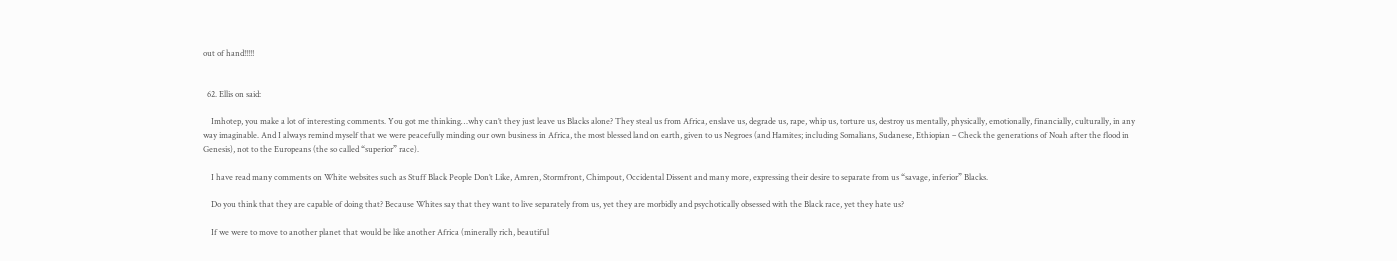out of hand!!!!!


  62. Ellis on said:

    Imhotep, you make a lot of interesting comments. You got me thinking…why can’t they just leave us Blacks alone? They steal us from Africa, enslave us, degrade us, rape, whip us, torture us, destroy us mentally, physically, emotionally, financially, culturally, in any way imaginable. And I always remind myself that we were peacefully minding our own business in Africa, the most blessed land on earth, given to us Negroes (and Hamites; including Somalians, Sudanese, Ethiopian – Check the generations of Noah after the flood in Genesis), not to the Europeans (the so called “superior” race).

    I have read many comments on White websites such as Stuff Black People Don’t Like, Amren, Stormfront, Chimpout, Occidental Dissent and many more, expressing their desire to separate from us “savage, inferior” Blacks.

    Do you think that they are capable of doing that? Because Whites say that they want to live separately from us, yet they are morbidly and psychotically obsessed with the Black race, yet they hate us?

    If we were to move to another planet that would be like another Africa (minerally rich, beautiful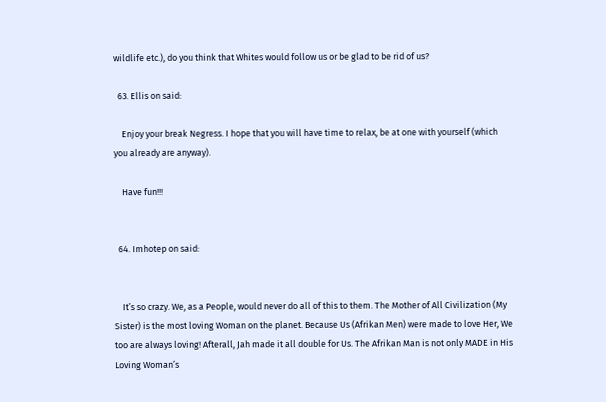wildlife etc.), do you think that Whites would follow us or be glad to be rid of us?

  63. Ellis on said:

    Enjoy your break Negress. I hope that you will have time to relax, be at one with yourself (which you already are anyway).

    Have fun!!!


  64. Imhotep on said:


    It’s so crazy. We, as a People, would never do all of this to them. The Mother of All Civilization (My Sister) is the most loving Woman on the planet. Because Us (Afrikan Men) were made to love Her, We too are always loving! Afterall, Jah made it all double for Us. The Afrikan Man is not only MADE in His Loving Woman’s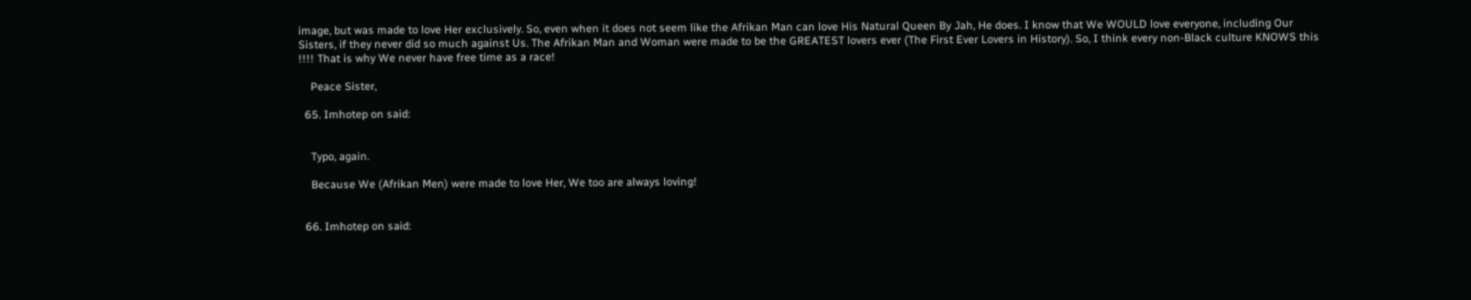image, but was made to love Her exclusively. So, even when it does not seem like the Afrikan Man can love His Natural Queen By Jah, He does. I know that We WOULD love everyone, including Our Sisters, if they never did so much against Us. The Afrikan Man and Woman were made to be the GREATEST lovers ever (The First Ever Lovers in History). So, I think every non-Black culture KNOWS this !!!! That is why We never have free time as a race!

    Peace Sister,

  65. Imhotep on said:


    Typo, again.

    Because We (Afrikan Men) were made to love Her, We too are always loving!


  66. Imhotep on said: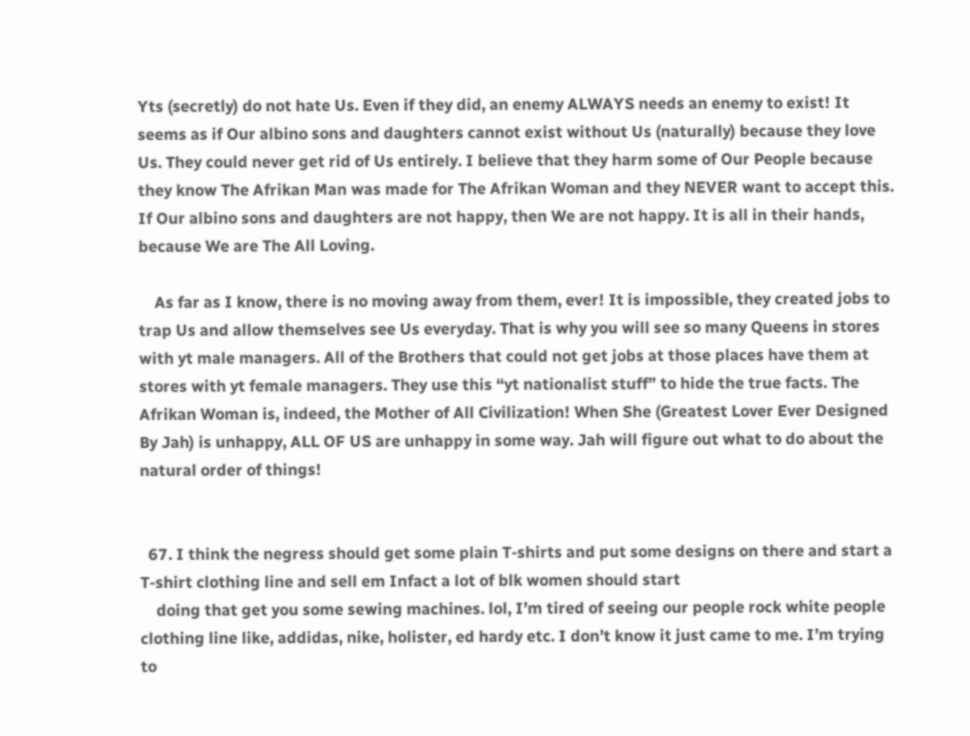Yts (secretly) do not hate Us. Even if they did, an enemy ALWAYS needs an enemy to exist! It seems as if Our albino sons and daughters cannot exist without Us (naturally) because they love Us. They could never get rid of Us entirely. I believe that they harm some of Our People because they know The Afrikan Man was made for The Afrikan Woman and they NEVER want to accept this. If Our albino sons and daughters are not happy, then We are not happy. It is all in their hands, because We are The All Loving.

    As far as I know, there is no moving away from them, ever! It is impossible, they created jobs to trap Us and allow themselves see Us everyday. That is why you will see so many Queens in stores with yt male managers. All of the Brothers that could not get jobs at those places have them at stores with yt female managers. They use this “yt nationalist stuff” to hide the true facts. The Afrikan Woman is, indeed, the Mother of All Civilization! When She (Greatest Lover Ever Designed By Jah) is unhappy, ALL OF US are unhappy in some way. Jah will figure out what to do about the natural order of things!


  67. I think the negress should get some plain T-shirts and put some designs on there and start a T-shirt clothing line and sell em Infact a lot of blk women should start
    doing that get you some sewing machines. lol, I’m tired of seeing our people rock white people clothing line like, addidas, nike, holister, ed hardy etc. I don’t know it just came to me. I’m trying to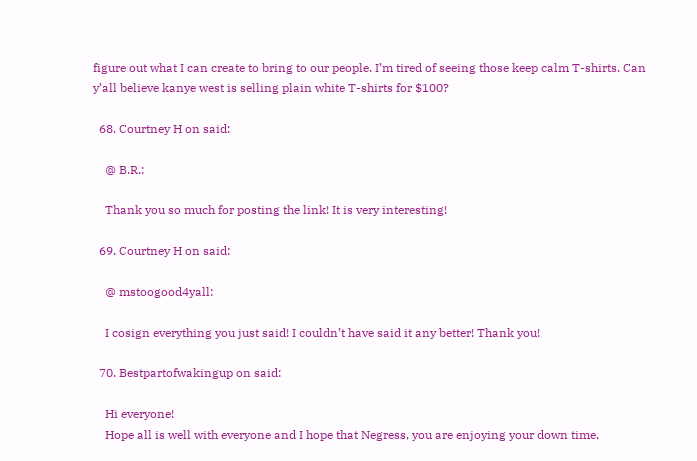figure out what I can create to bring to our people. I’m tired of seeing those keep calm T-shirts. Can y’all believe kanye west is selling plain white T-shirts for $100?

  68. Courtney H on said:

    @ B.R.:

    Thank you so much for posting the link! It is very interesting!

  69. Courtney H on said:

    @ mstoogood4yall:

    I cosign everything you just said! I couldn’t have said it any better! Thank you!

  70. Bestpartofwakingup on said:

    Hi everyone!
    Hope all is well with everyone and I hope that Negress, you are enjoying your down time.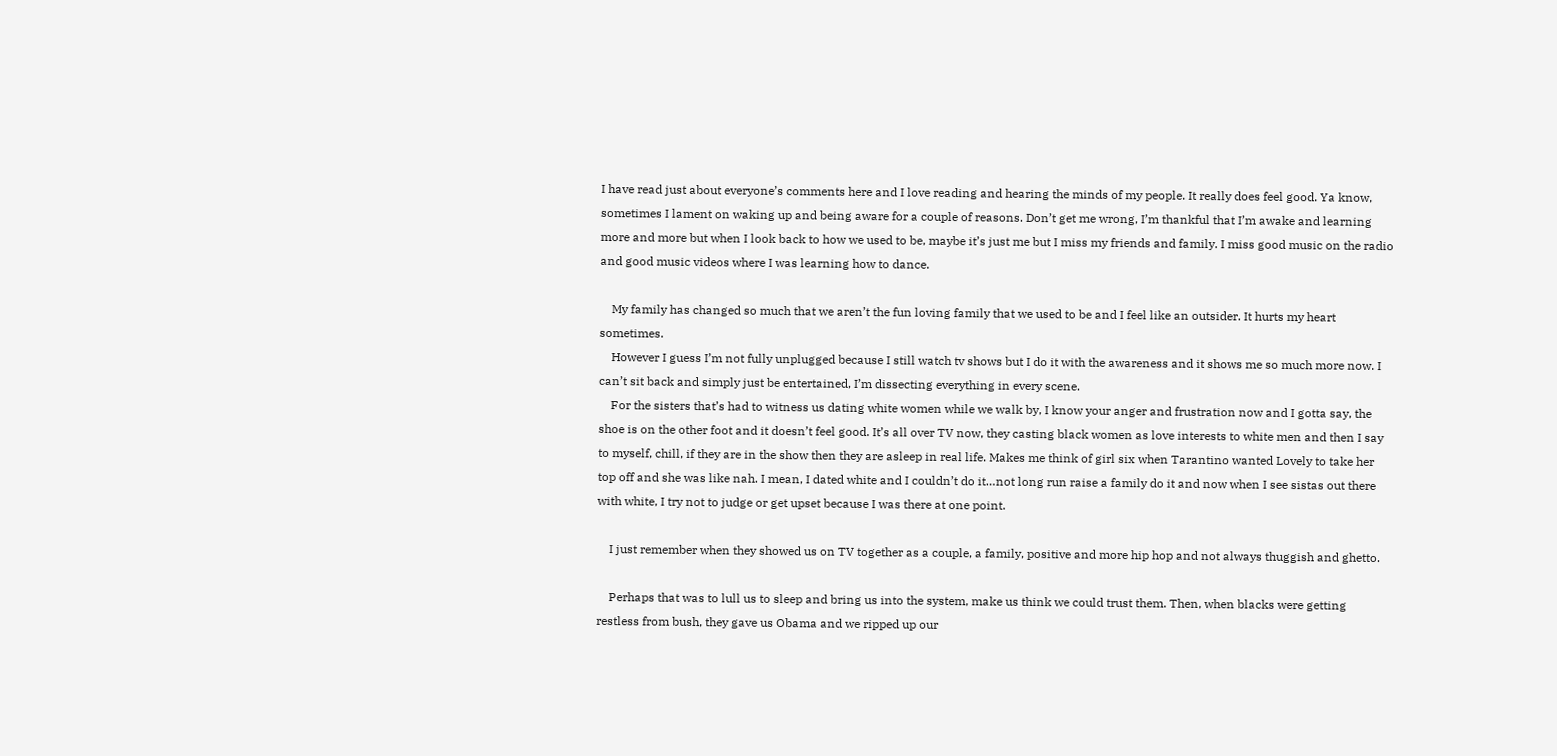I have read just about everyone’s comments here and I love reading and hearing the minds of my people. It really does feel good. Ya know, sometimes I lament on waking up and being aware for a couple of reasons. Don’t get me wrong, I’m thankful that I’m awake and learning more and more but when I look back to how we used to be, maybe it’s just me but I miss my friends and family. I miss good music on the radio and good music videos where I was learning how to dance.

    My family has changed so much that we aren’t the fun loving family that we used to be and I feel like an outsider. It hurts my heart sometimes.
    However I guess I’m not fully unplugged because I still watch tv shows but I do it with the awareness and it shows me so much more now. I can’t sit back and simply just be entertained, I’m dissecting everything in every scene.
    For the sisters that’s had to witness us dating white women while we walk by, I know your anger and frustration now and I gotta say, the shoe is on the other foot and it doesn’t feel good. It’s all over TV now, they casting black women as love interests to white men and then I say to myself, chill, if they are in the show then they are asleep in real life. Makes me think of girl six when Tarantino wanted Lovely to take her top off and she was like nah. I mean, I dated white and I couldn’t do it…not long run raise a family do it and now when I see sistas out there with white, I try not to judge or get upset because I was there at one point.

    I just remember when they showed us on TV together as a couple, a family, positive and more hip hop and not always thuggish and ghetto.

    Perhaps that was to lull us to sleep and bring us into the system, make us think we could trust them. Then, when blacks were getting restless from bush, they gave us Obama and we ripped up our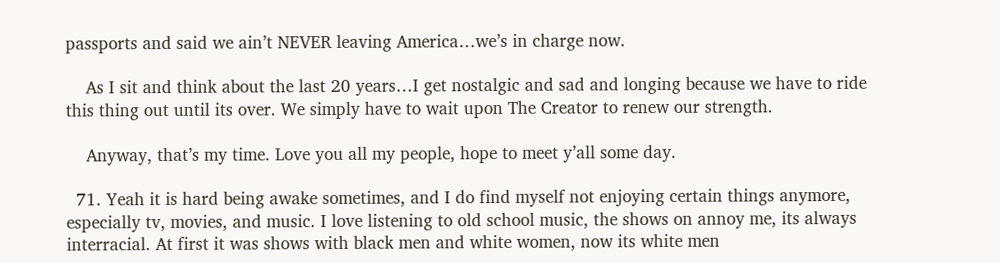passports and said we ain’t NEVER leaving America…we’s in charge now.

    As I sit and think about the last 20 years…I get nostalgic and sad and longing because we have to ride this thing out until its over. We simply have to wait upon The Creator to renew our strength.

    Anyway, that’s my time. Love you all my people, hope to meet y’all some day.

  71. Yeah it is hard being awake sometimes, and I do find myself not enjoying certain things anymore, especially tv, movies, and music. I love listening to old school music, the shows on annoy me, its always interracial. At first it was shows with black men and white women, now its white men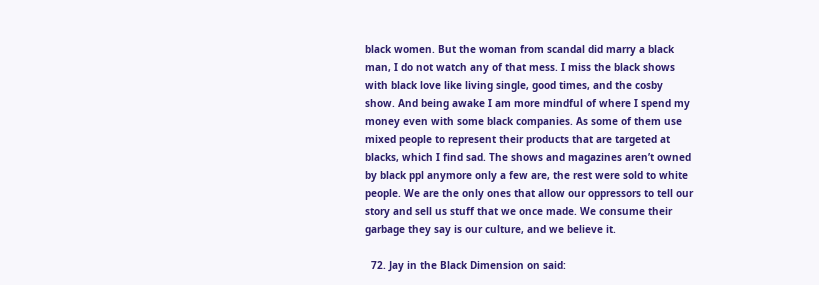black women. But the woman from scandal did marry a black man, I do not watch any of that mess. I miss the black shows with black love like living single, good times, and the cosby show. And being awake I am more mindful of where I spend my money even with some black companies. As some of them use mixed people to represent their products that are targeted at blacks, which I find sad. The shows and magazines aren’t owned by black ppl anymore only a few are, the rest were sold to white people. We are the only ones that allow our oppressors to tell our story and sell us stuff that we once made. We consume their garbage they say is our culture, and we believe it.

  72. Jay in the Black Dimension on said: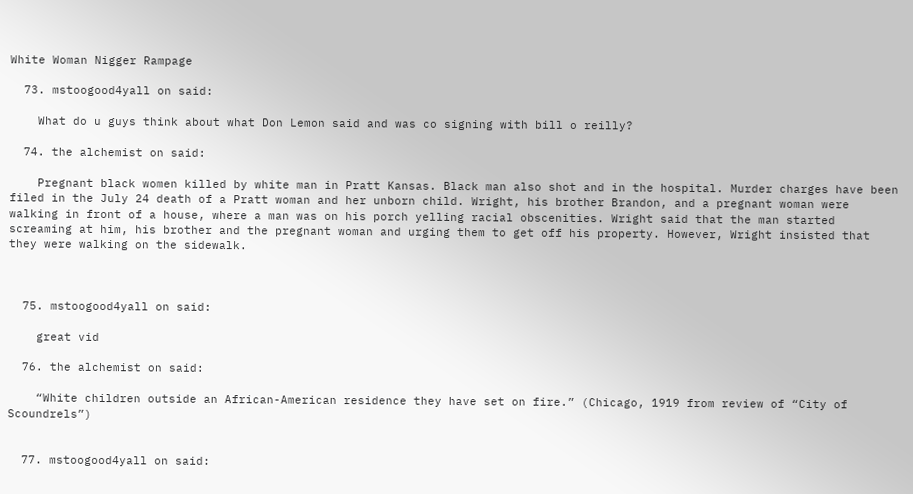White Woman Nigger Rampage

  73. mstoogood4yall on said:

    What do u guys think about what Don Lemon said and was co signing with bill o reilly?

  74. the alchemist on said:

    Pregnant black women killed by white man in Pratt Kansas. Black man also shot and in the hospital. Murder charges have been filed in the July 24 death of a Pratt woman and her unborn child. Wright, his brother Brandon, and a pregnant woman were walking in front of a house, where a man was on his porch yelling racial obscenities. Wright said that the man started screaming at him, his brother and the pregnant woman and urging them to get off his property. However, Wright insisted that they were walking on the sidewalk.



  75. mstoogood4yall on said:

    great vid

  76. the alchemist on said:

    “White children outside an African-American residence they have set on fire.” (Chicago, 1919 from review of “City of Scoundrels”)


  77. mstoogood4yall on said: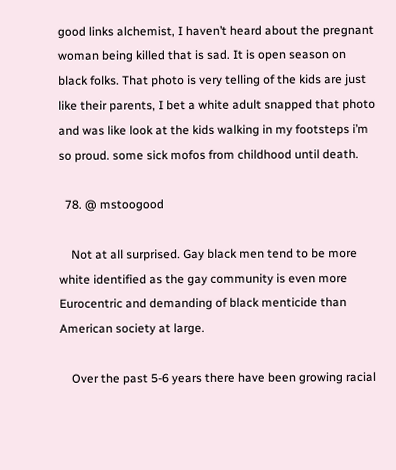good links alchemist, I haven’t heard about the pregnant woman being killed that is sad. It is open season on black folks. That photo is very telling of the kids are just like their parents, I bet a white adult snapped that photo and was like look at the kids walking in my footsteps i’m so proud. some sick mofos from childhood until death.

  78. @ mstoogood

    Not at all surprised. Gay black men tend to be more white identified as the gay community is even more Eurocentric and demanding of black menticide than American society at large.

    Over the past 5-6 years there have been growing racial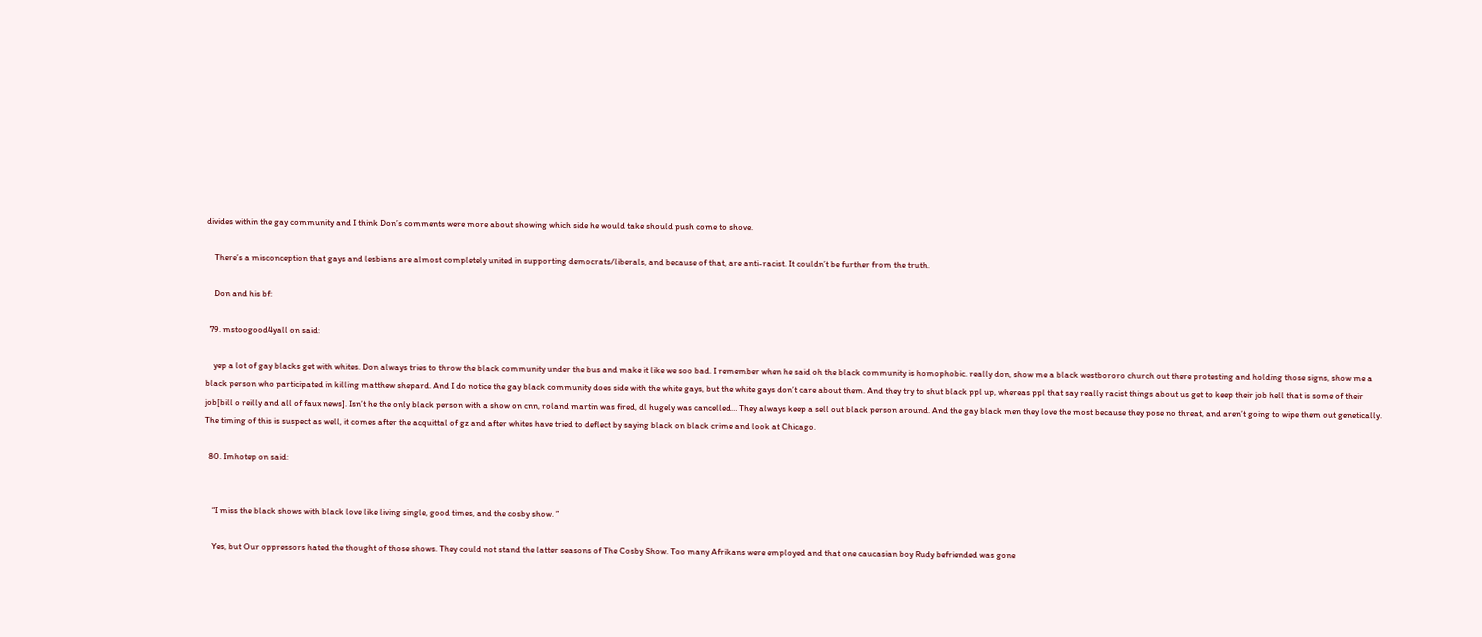divides within the gay community and I think Don’s comments were more about showing which side he would take should push come to shove.

    There’s a misconception that gays and lesbians are almost completely united in supporting democrats/liberals, and because of that, are anti-racist. It couldn’t be further from the truth.

    Don and his bf:

  79. mstoogood4yall on said:

    yep a lot of gay blacks get with whites. Don always tries to throw the black community under the bus and make it like we soo bad. I remember when he said oh the black community is homophobic. really don, show me a black westbororo church out there protesting and holding those signs, show me a black person who participated in killing matthew shepard. And I do notice the gay black community does side with the white gays, but the white gays don’t care about them. And they try to shut black ppl up, whereas ppl that say really racist things about us get to keep their job hell that is some of their job[bill o reilly and all of faux news]. Isn’t he the only black person with a show on cnn, roland martin was fired, dl hugely was cancelled… They always keep a sell out black person around. And the gay black men they love the most because they pose no threat, and aren’t going to wipe them out genetically. The timing of this is suspect as well, it comes after the acquittal of gz and after whites have tried to deflect by saying black on black crime and look at Chicago.

  80. Imhotep on said:


    “I miss the black shows with black love like living single, good times, and the cosby show. ”

    Yes, but Our oppressors hated the thought of those shows. They could not stand the latter seasons of The Cosby Show. Too many Afrikans were employed and that one caucasian boy Rudy befriended was gone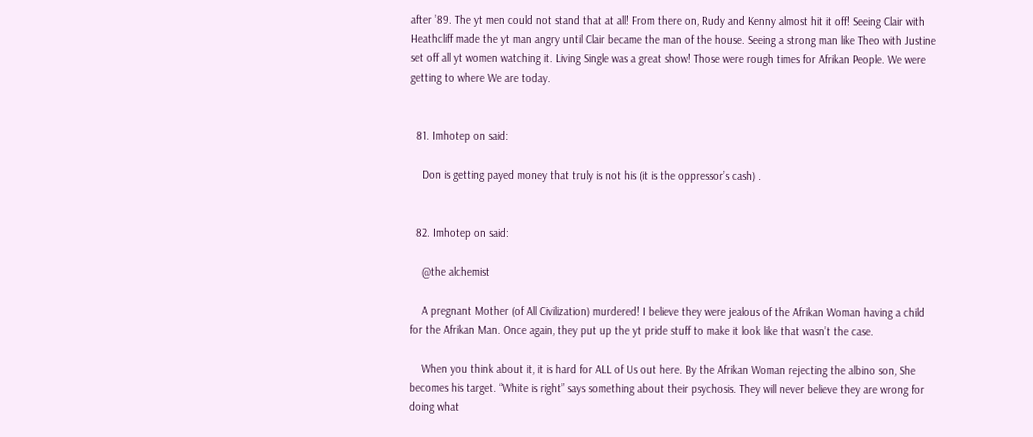after ’89. The yt men could not stand that at all! From there on, Rudy and Kenny almost hit it off! Seeing Clair with Heathcliff made the yt man angry until Clair became the man of the house. Seeing a strong man like Theo with Justine set off all yt women watching it. Living Single was a great show! Those were rough times for Afrikan People. We were getting to where We are today.


  81. Imhotep on said:

    Don is getting payed money that truly is not his (it is the oppressor’s cash) .


  82. Imhotep on said:

    @the alchemist

    A pregnant Mother (of All Civilization) murdered! I believe they were jealous of the Afrikan Woman having a child for the Afrikan Man. Once again, they put up the yt pride stuff to make it look like that wasn’t the case.

    When you think about it, it is hard for ALL of Us out here. By the Afrikan Woman rejecting the albino son, She becomes his target. “White is right” says something about their psychosis. They will never believe they are wrong for doing what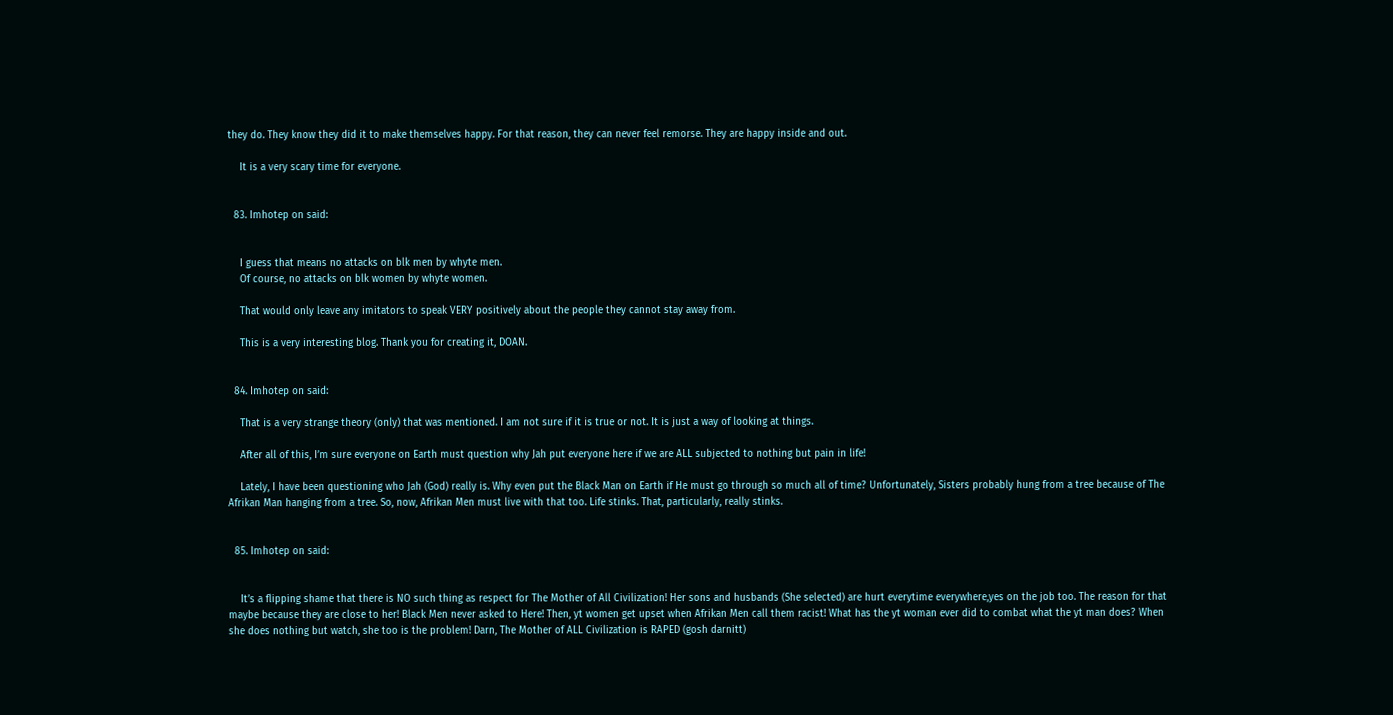they do. They know they did it to make themselves happy. For that reason, they can never feel remorse. They are happy inside and out.

    It is a very scary time for everyone.


  83. Imhotep on said:


    I guess that means no attacks on blk men by whyte men.
    Of course, no attacks on blk women by whyte women.

    That would only leave any imitators to speak VERY positively about the people they cannot stay away from.

    This is a very interesting blog. Thank you for creating it, DOAN.


  84. Imhotep on said:

    That is a very strange theory (only) that was mentioned. I am not sure if it is true or not. It is just a way of looking at things.

    After all of this, I’m sure everyone on Earth must question why Jah put everyone here if we are ALL subjected to nothing but pain in life!

    Lately, I have been questioning who Jah (God) really is. Why even put the Black Man on Earth if He must go through so much all of time? Unfortunately, Sisters probably hung from a tree because of The Afrikan Man hanging from a tree. So, now, Afrikan Men must live with that too. Life stinks. That, particularly, really stinks.


  85. Imhotep on said:


    It’s a flipping shame that there is NO such thing as respect for The Mother of All Civilization! Her sons and husbands (She selected) are hurt everytime everywhere,yes on the job too. The reason for that maybe because they are close to her! Black Men never asked to Here! Then, yt women get upset when Afrikan Men call them racist! What has the yt woman ever did to combat what the yt man does? When she does nothing but watch, she too is the problem! Darn, The Mother of ALL Civilization is RAPED (gosh darnitt)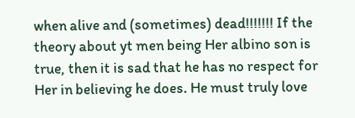when alive and (sometimes) dead!!!!!!! If the theory about yt men being Her albino son is true, then it is sad that he has no respect for Her in believing he does. He must truly love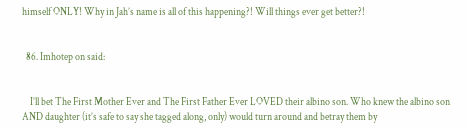himself ONLY! Why in Jah’s name is all of this happening?! Will things ever get better?!


  86. Imhotep on said:


    I’ll bet The First Mother Ever and The First Father Ever LOVED their albino son. Who knew the albino son AND daughter (it’s safe to say she tagged along, only) would turn around and betray them by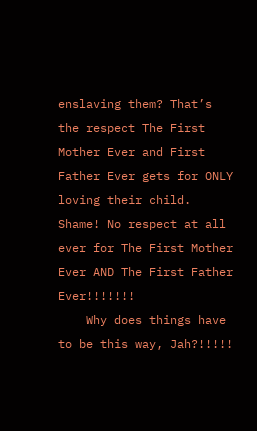enslaving them? That’s the respect The First Mother Ever and First Father Ever gets for ONLY loving their child. Shame! No respect at all ever for The First Mother Ever AND The First Father Ever!!!!!!!
    Why does things have to be this way, Jah?!!!!!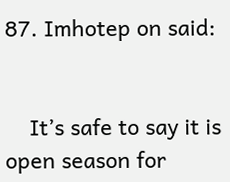87. Imhotep on said:


    It’s safe to say it is open season for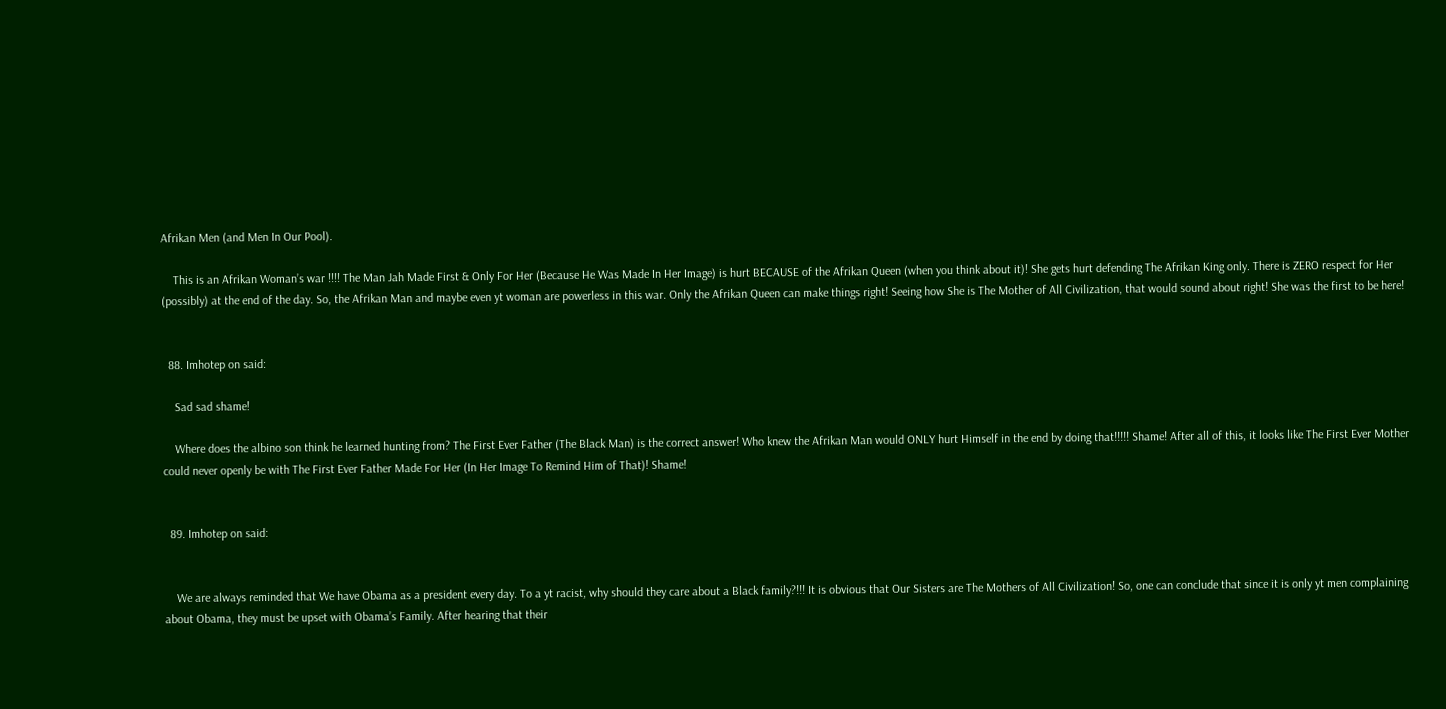Afrikan Men (and Men In Our Pool).

    This is an Afrikan Woman’s war !!!! The Man Jah Made First & Only For Her (Because He Was Made In Her Image) is hurt BECAUSE of the Afrikan Queen (when you think about it)! She gets hurt defending The Afrikan King only. There is ZERO respect for Her (possibly) at the end of the day. So, the Afrikan Man and maybe even yt woman are powerless in this war. Only the Afrikan Queen can make things right! Seeing how She is The Mother of All Civilization, that would sound about right! She was the first to be here!


  88. Imhotep on said:

    Sad sad shame!

    Where does the albino son think he learned hunting from? The First Ever Father (The Black Man) is the correct answer! Who knew the Afrikan Man would ONLY hurt Himself in the end by doing that!!!!! Shame! After all of this, it looks like The First Ever Mother could never openly be with The First Ever Father Made For Her (In Her Image To Remind Him of That)! Shame!


  89. Imhotep on said:


    We are always reminded that We have Obama as a president every day. To a yt racist, why should they care about a Black family?!!! It is obvious that Our Sisters are The Mothers of All Civilization! So, one can conclude that since it is only yt men complaining about Obama, they must be upset with Obama’s Family. After hearing that their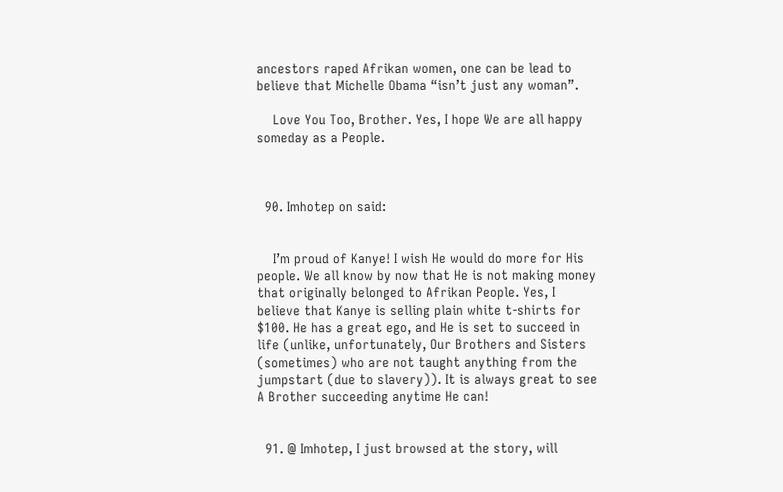ancestors raped Afrikan women, one can be lead to believe that Michelle Obama “isn’t just any woman”.

    Love You Too, Brother. Yes, I hope We are all happy someday as a People.



  90. Imhotep on said:


    I’m proud of Kanye! I wish He would do more for His people. We all know by now that He is not making money that originally belonged to Afrikan People. Yes, I believe that Kanye is selling plain white t-shirts for $100. He has a great ego, and He is set to succeed in life (unlike, unfortunately, Our Brothers and Sisters (sometimes) who are not taught anything from the jumpstart (due to slavery)). It is always great to see A Brother succeeding anytime He can!


  91. @ Imhotep, I just browsed at the story, will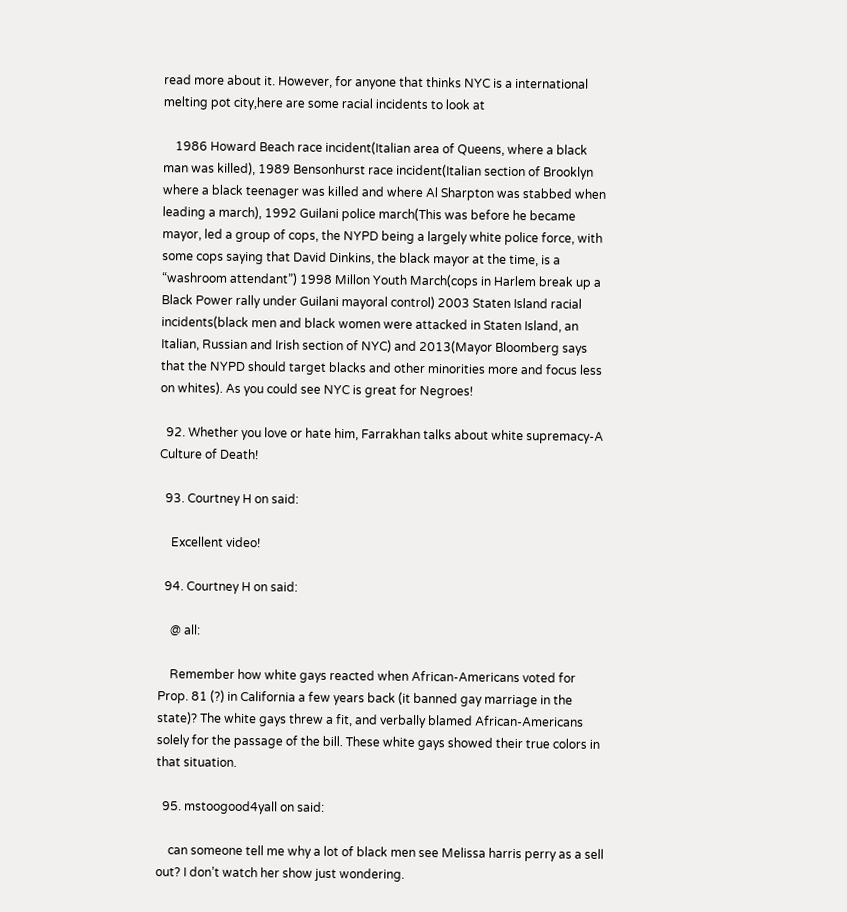read more about it. However, for anyone that thinks NYC is a international melting pot city,here are some racial incidents to look at

    1986 Howard Beach race incident(Italian area of Queens, where a black man was killed), 1989 Bensonhurst race incident(Italian section of Brooklyn where a black teenager was killed and where Al Sharpton was stabbed when leading a march), 1992 Guilani police march(This was before he became mayor, led a group of cops, the NYPD being a largely white police force, with some cops saying that David Dinkins, the black mayor at the time, is a “washroom attendant”) 1998 Millon Youth March(cops in Harlem break up a Black Power rally under Guilani mayoral control) 2003 Staten Island racial incidents(black men and black women were attacked in Staten Island, an Italian, Russian and Irish section of NYC) and 2013(Mayor Bloomberg says that the NYPD should target blacks and other minorities more and focus less on whites). As you could see NYC is great for Negroes!

  92. Whether you love or hate him, Farrakhan talks about white supremacy-A Culture of Death!

  93. Courtney H on said:

    Excellent video!

  94. Courtney H on said:

    @ all:

    Remember how white gays reacted when African-Americans voted for Prop. 81 (?) in California a few years back (it banned gay marriage in the state)? The white gays threw a fit, and verbally blamed African-Americans solely for the passage of the bill. These white gays showed their true colors in that situation.

  95. mstoogood4yall on said:

    can someone tell me why a lot of black men see Melissa harris perry as a sell out? I don’t watch her show just wondering.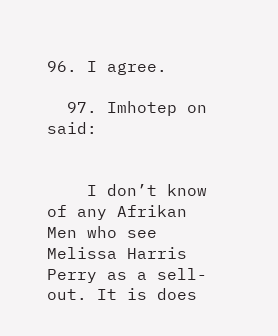96. I agree.

  97. Imhotep on said:


    I don’t know of any Afrikan Men who see Melissa Harris Perry as a sell-out. It is does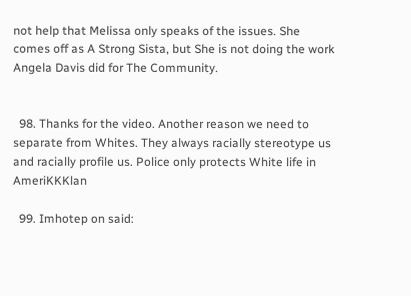not help that Melissa only speaks of the issues. She comes off as A Strong Sista, but She is not doing the work Angela Davis did for The Community.


  98. Thanks for the video. Another reason we need to separate from Whites. They always racially stereotype us and racially profile us. Police only protects White life in AmeriKKKlan

  99. Imhotep on said: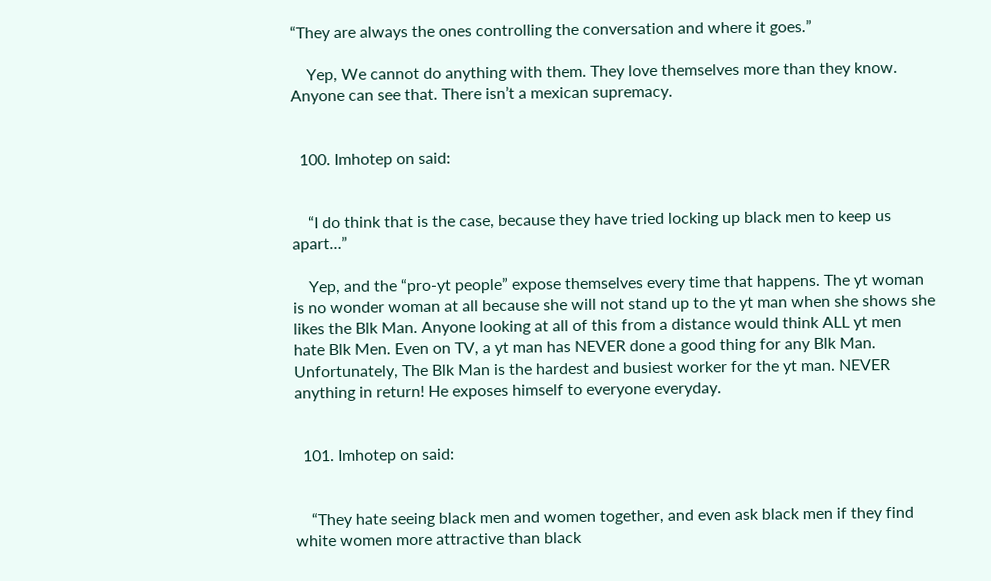“They are always the ones controlling the conversation and where it goes.”

    Yep, We cannot do anything with them. They love themselves more than they know. Anyone can see that. There isn’t a mexican supremacy.


  100. Imhotep on said:


    “I do think that is the case, because they have tried locking up black men to keep us apart…”

    Yep, and the “pro-yt people” expose themselves every time that happens. The yt woman is no wonder woman at all because she will not stand up to the yt man when she shows she likes the Blk Man. Anyone looking at all of this from a distance would think ALL yt men hate Blk Men. Even on TV, a yt man has NEVER done a good thing for any Blk Man. Unfortunately, The Blk Man is the hardest and busiest worker for the yt man. NEVER anything in return! He exposes himself to everyone everyday.


  101. Imhotep on said:


    “They hate seeing black men and women together, and even ask black men if they find white women more attractive than black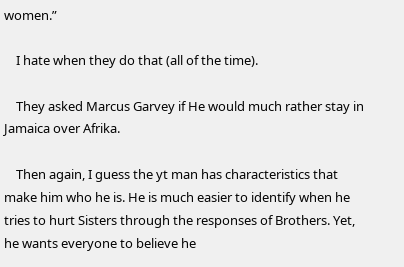women.”

    I hate when they do that (all of the time).

    They asked Marcus Garvey if He would much rather stay in Jamaica over Afrika.

    Then again, I guess the yt man has characteristics that make him who he is. He is much easier to identify when he tries to hurt Sisters through the responses of Brothers. Yet, he wants everyone to believe he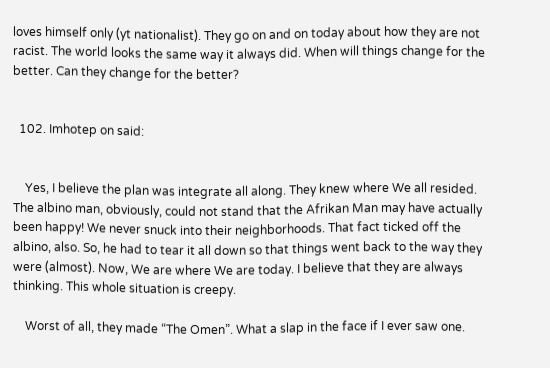loves himself only (yt nationalist). They go on and on today about how they are not racist. The world looks the same way it always did. When will things change for the better. Can they change for the better?


  102. Imhotep on said:


    Yes, I believe the plan was integrate all along. They knew where We all resided. The albino man, obviously, could not stand that the Afrikan Man may have actually been happy! We never snuck into their neighborhoods. That fact ticked off the albino, also. So, he had to tear it all down so that things went back to the way they were (almost). Now, We are where We are today. I believe that they are always thinking. This whole situation is creepy.

    Worst of all, they made “The Omen”. What a slap in the face if I ever saw one.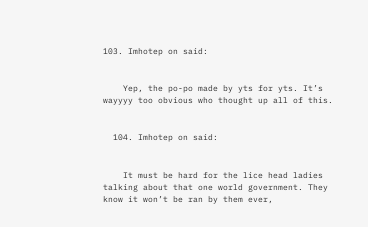103. Imhotep on said:


    Yep, the po-po made by yts for yts. It’s wayyyy too obvious who thought up all of this.


  104. Imhotep on said:


    It must be hard for the lice head ladies talking about that one world government. They know it won’t be ran by them ever,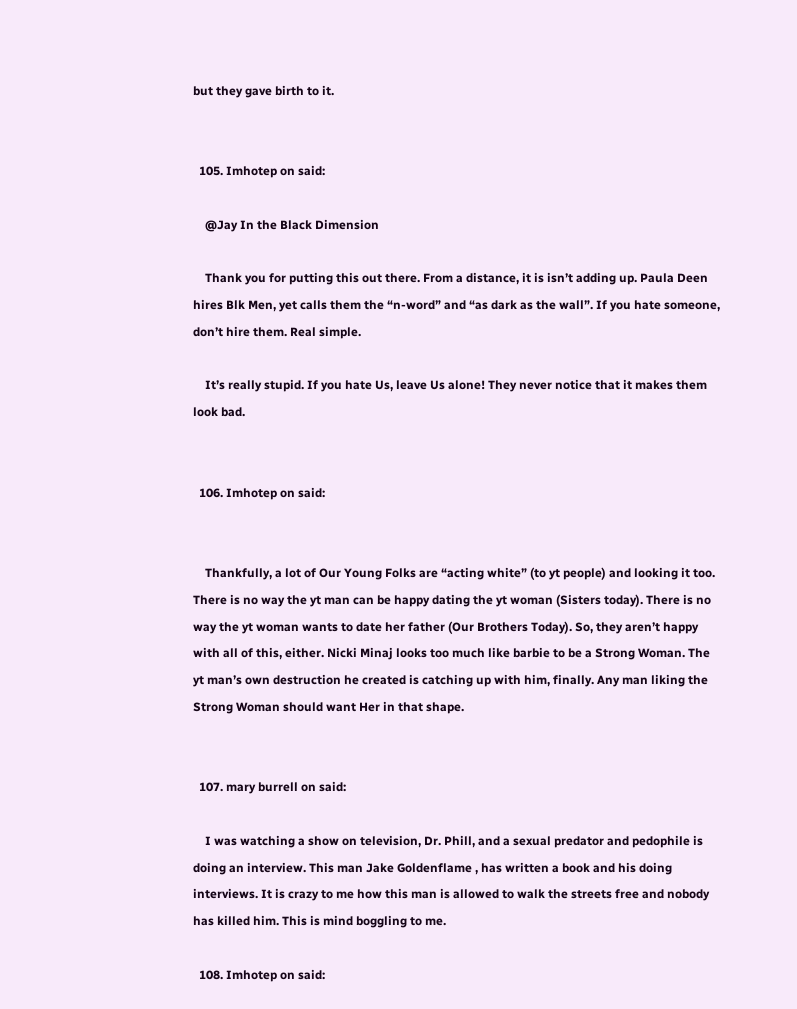but they gave birth to it.


  105. Imhotep on said:

    @Jay In the Black Dimension

    Thank you for putting this out there. From a distance, it is isn’t adding up. Paula Deen hires Blk Men, yet calls them the “n-word” and “as dark as the wall”. If you hate someone, don’t hire them. Real simple.

    It’s really stupid. If you hate Us, leave Us alone! They never notice that it makes them look bad.


  106. Imhotep on said:


    Thankfully, a lot of Our Young Folks are “acting white” (to yt people) and looking it too. There is no way the yt man can be happy dating the yt woman (Sisters today). There is no way the yt woman wants to date her father (Our Brothers Today). So, they aren’t happy with all of this, either. Nicki Minaj looks too much like barbie to be a Strong Woman. The yt man’s own destruction he created is catching up with him, finally. Any man liking the Strong Woman should want Her in that shape.


  107. mary burrell on said:

    I was watching a show on television, Dr. Phill, and a sexual predator and pedophile is doing an interview. This man Jake Goldenflame , has written a book and his doing interviews. It is crazy to me how this man is allowed to walk the streets free and nobody has killed him. This is mind boggling to me.

  108. Imhotep on said: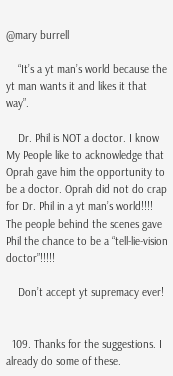@mary burrell

    “It’s a yt man’s world because the yt man wants it and likes it that way”.

    Dr. Phil is NOT a doctor. I know My People like to acknowledge that Oprah gave him the opportunity to be a doctor. Oprah did not do crap for Dr. Phil in a yt man’s world!!!! The people behind the scenes gave Phil the chance to be a “tell-lie-vision doctor”!!!!!

    Don’t accept yt supremacy ever!


  109. Thanks for the suggestions. I already do some of these.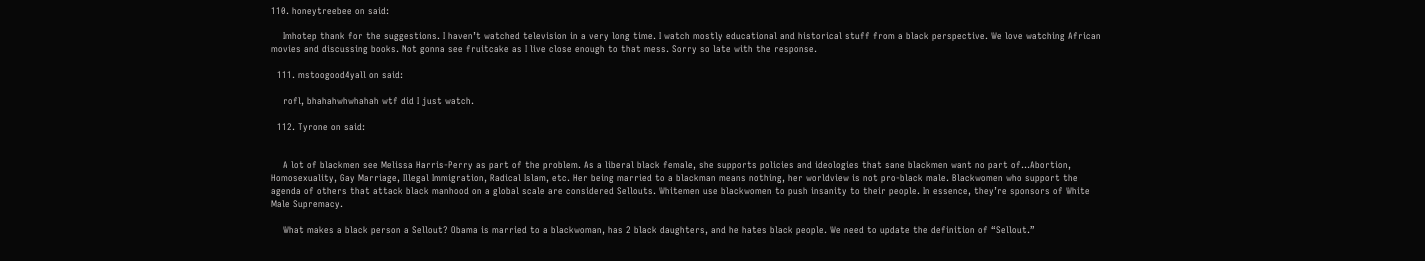110. honeytreebee on said:

    Imhotep thank for the suggestions. I haven’t watched television in a very long time. I watch mostly educational and historical stuff from a black perspective. We love watching African movies and discussing books. Not gonna see fruitcake as I live close enough to that mess. Sorry so late with the response.

  111. mstoogood4yall on said:

    rofl, bhahahwhwhahah wtf did I just watch.

  112. Tyrone on said:


    A lot of blackmen see Melissa Harris-Perry as part of the problem. As a liberal black female, she supports policies and ideologies that sane blackmen want no part of…Abortion, Homosexuality, Gay Marriage, Illegal Immigration, Radical Islam, etc. Her being married to a blackman means nothing, her worldview is not pro-black male. Blackwomen who support the agenda of others that attack black manhood on a global scale are considered Sellouts. Whitemen use blackwomen to push insanity to their people. In essence, they’re sponsors of White Male Supremacy.

    What makes a black person a Sellout? Obama is married to a blackwoman, has 2 black daughters, and he hates black people. We need to update the definition of “Sellout.”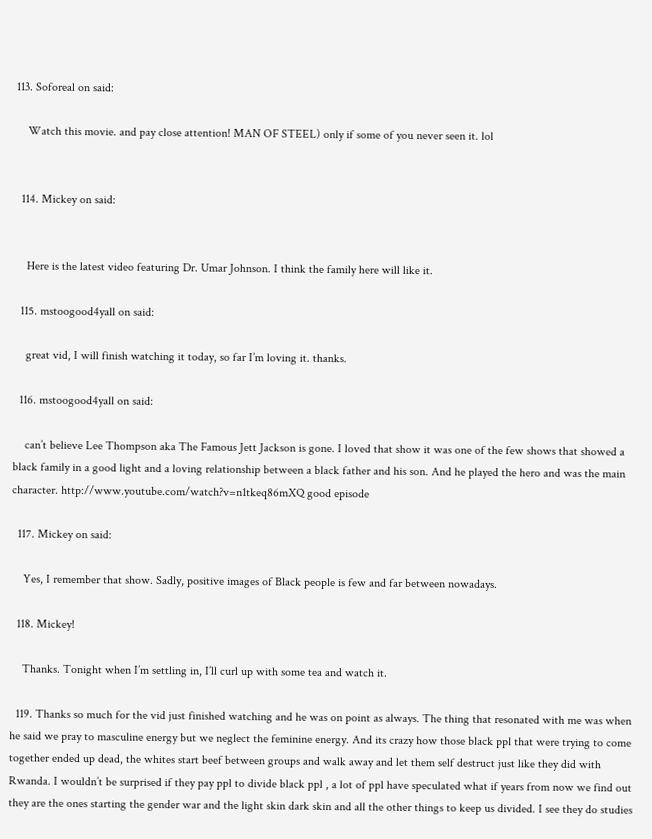113. Soforeal on said:

    Watch this movie. and pay close attention! MAN OF STEEL) only if some of you never seen it. lol


  114. Mickey on said:


    Here is the latest video featuring Dr. Umar Johnson. I think the family here will like it.

  115. mstoogood4yall on said:

    great vid, I will finish watching it today, so far I’m loving it. thanks.

  116. mstoogood4yall on said:

    can’t believe Lee Thompson aka The Famous Jett Jackson is gone. I loved that show it was one of the few shows that showed a black family in a good light and a loving relationship between a black father and his son. And he played the hero and was the main character. http://www.youtube.com/watch?v=n1tkeq86mXQ good episode

  117. Mickey on said:

    Yes, I remember that show. Sadly, positive images of Black people is few and far between nowadays.

  118. Mickey!

    Thanks. Tonight when I’m settling in, I’ll curl up with some tea and watch it.

  119. Thanks so much for the vid just finished watching and he was on point as always. The thing that resonated with me was when he said we pray to masculine energy but we neglect the feminine energy. And its crazy how those black ppl that were trying to come together ended up dead, the whites start beef between groups and walk away and let them self destruct just like they did with Rwanda. I wouldn’t be surprised if they pay ppl to divide black ppl , a lot of ppl have speculated what if years from now we find out they are the ones starting the gender war and the light skin dark skin and all the other things to keep us divided. I see they do studies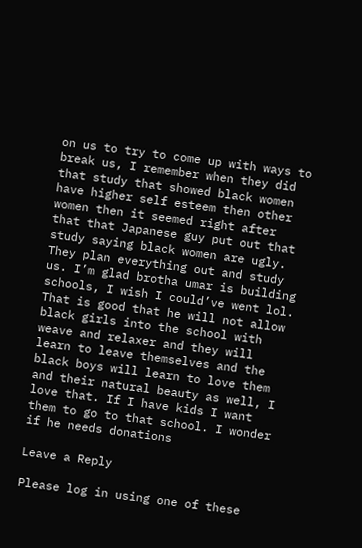on us to try to come up with ways to break us, I remember when they did that study that showed black women have higher self esteem then other women then it seemed right after that that Japanese guy put out that study saying black women are ugly. They plan everything out and study us. I’m glad brotha umar is building schools, I wish I could’ve went lol. That is good that he will not allow black girls into the school with weave and relaxer and they will learn to leave themselves and the black boys will learn to love them and their natural beauty as well, I love that. If I have kids I want them to go to that school. I wonder if he needs donations

Leave a Reply

Please log in using one of these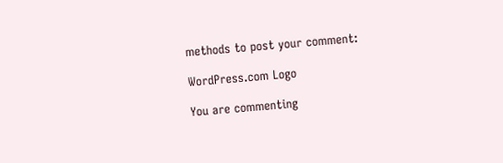methods to post your comment:

WordPress.com Logo

You are commenting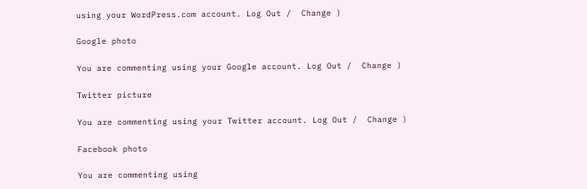using your WordPress.com account. Log Out /  Change )

Google photo

You are commenting using your Google account. Log Out /  Change )

Twitter picture

You are commenting using your Twitter account. Log Out /  Change )

Facebook photo

You are commenting using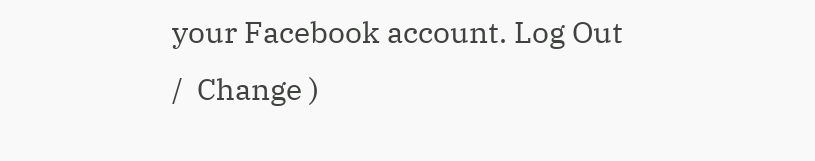your Facebook account. Log Out /  Change )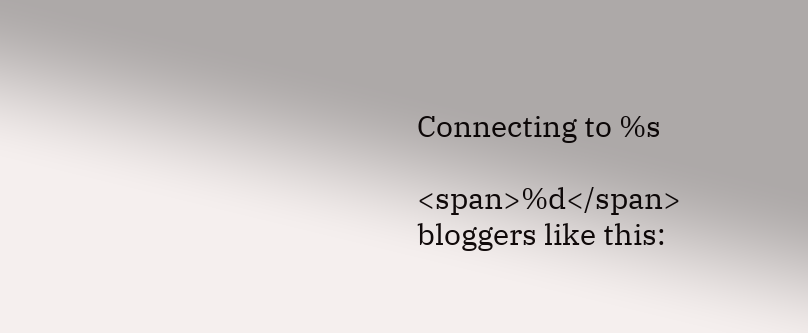Connecting to %s

<span>%d</span> bloggers like this: